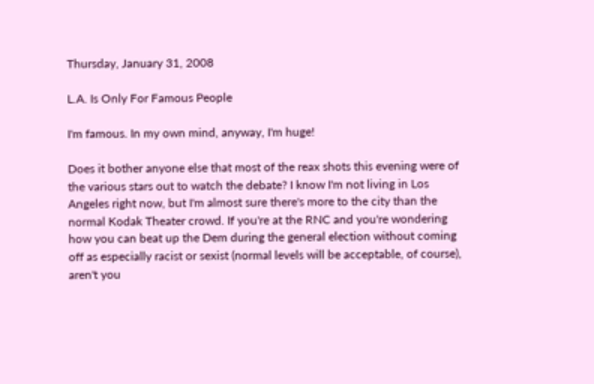Thursday, January 31, 2008

L.A. Is Only For Famous People

I'm famous. In my own mind, anyway, I'm huge!

Does it bother anyone else that most of the reax shots this evening were of the various stars out to watch the debate? I know I'm not living in Los Angeles right now, but I'm almost sure there's more to the city than the normal Kodak Theater crowd. If you're at the RNC and you're wondering how you can beat up the Dem during the general election without coming off as especially racist or sexist (normal levels will be acceptable, of course), aren't you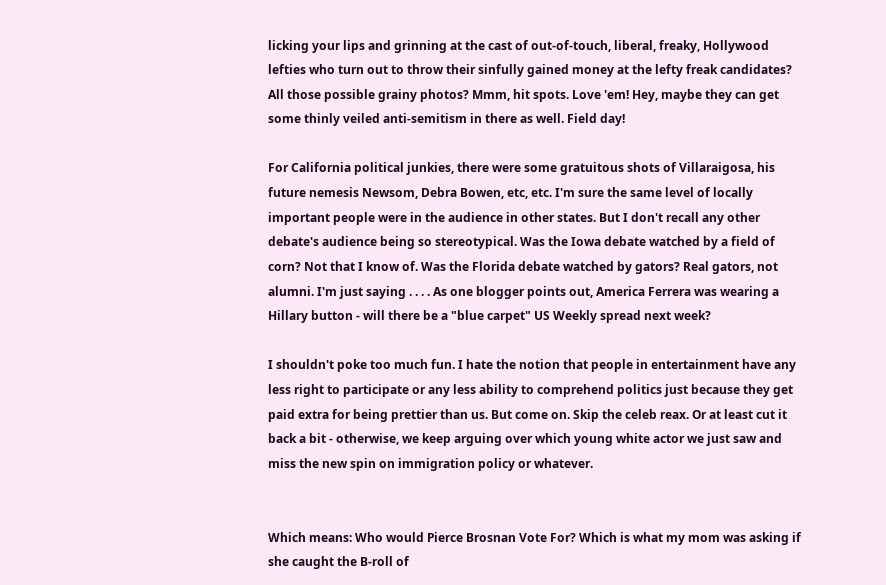licking your lips and grinning at the cast of out-of-touch, liberal, freaky, Hollywood lefties who turn out to throw their sinfully gained money at the lefty freak candidates? All those possible grainy photos? Mmm, hit spots. Love 'em! Hey, maybe they can get some thinly veiled anti-semitism in there as well. Field day!

For California political junkies, there were some gratuitous shots of Villaraigosa, his future nemesis Newsom, Debra Bowen, etc, etc. I'm sure the same level of locally important people were in the audience in other states. But I don't recall any other debate's audience being so stereotypical. Was the Iowa debate watched by a field of corn? Not that I know of. Was the Florida debate watched by gators? Real gators, not alumni. I'm just saying . . . . As one blogger points out, America Ferrera was wearing a Hillary button - will there be a "blue carpet" US Weekly spread next week?

I shouldn't poke too much fun. I hate the notion that people in entertainment have any less right to participate or any less ability to comprehend politics just because they get paid extra for being prettier than us. But come on. Skip the celeb reax. Or at least cut it back a bit - otherwise, we keep arguing over which young white actor we just saw and miss the new spin on immigration policy or whatever.


Which means: Who would Pierce Brosnan Vote For? Which is what my mom was asking if she caught the B-roll of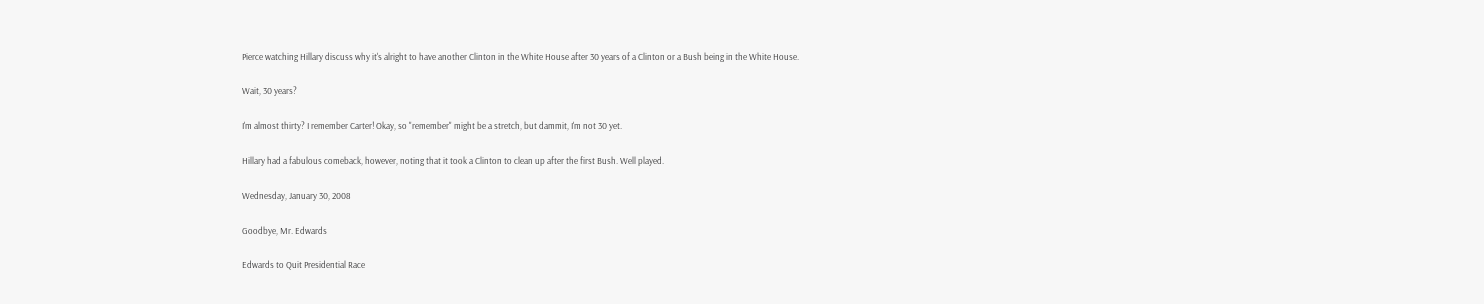Pierce watching Hillary discuss why it's alright to have another Clinton in the White House after 30 years of a Clinton or a Bush being in the White House.

Wait, 30 years?

I'm almost thirty? I remember Carter! Okay, so "remember" might be a stretch, but dammit, I'm not 30 yet.

Hillary had a fabulous comeback, however, noting that it took a Clinton to clean up after the first Bush. Well played.

Wednesday, January 30, 2008

Goodbye, Mr. Edwards

Edwards to Quit Presidential Race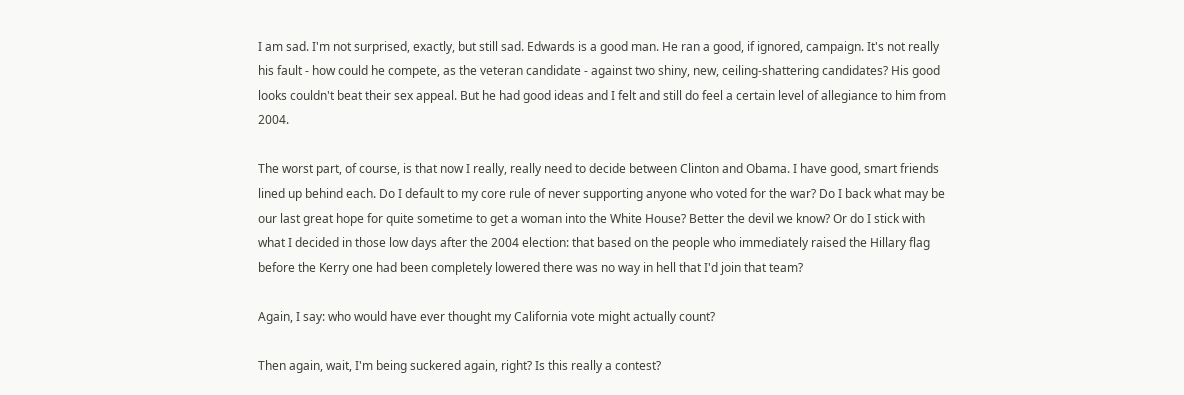I am sad. I'm not surprised, exactly, but still sad. Edwards is a good man. He ran a good, if ignored, campaign. It's not really his fault - how could he compete, as the veteran candidate - against two shiny, new, ceiling-shattering candidates? His good looks couldn't beat their sex appeal. But he had good ideas and I felt and still do feel a certain level of allegiance to him from 2004.

The worst part, of course, is that now I really, really need to decide between Clinton and Obama. I have good, smart friends lined up behind each. Do I default to my core rule of never supporting anyone who voted for the war? Do I back what may be our last great hope for quite sometime to get a woman into the White House? Better the devil we know? Or do I stick with what I decided in those low days after the 2004 election: that based on the people who immediately raised the Hillary flag before the Kerry one had been completely lowered there was no way in hell that I'd join that team?

Again, I say: who would have ever thought my California vote might actually count?

Then again, wait, I'm being suckered again, right? Is this really a contest?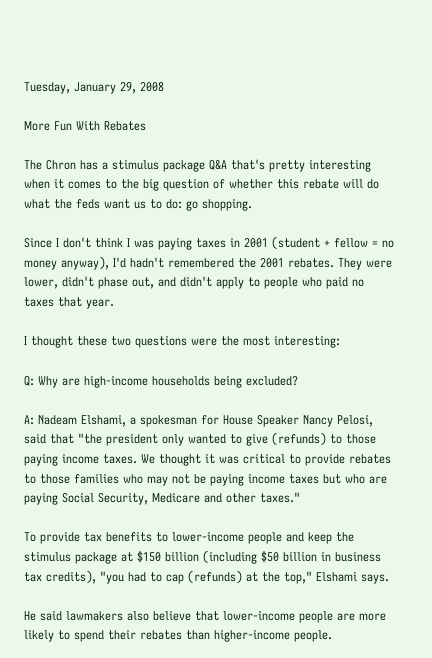Tuesday, January 29, 2008

More Fun With Rebates

The Chron has a stimulus package Q&A that's pretty interesting when it comes to the big question of whether this rebate will do what the feds want us to do: go shopping.

Since I don't think I was paying taxes in 2001 (student + fellow = no money anyway), I'd hadn't remembered the 2001 rebates. They were lower, didn't phase out, and didn't apply to people who paid no taxes that year.

I thought these two questions were the most interesting:

Q: Why are high-income households being excluded?

A: Nadeam Elshami, a spokesman for House Speaker Nancy Pelosi, said that "the president only wanted to give (refunds) to those paying income taxes. We thought it was critical to provide rebates to those families who may not be paying income taxes but who are paying Social Security, Medicare and other taxes."

To provide tax benefits to lower-income people and keep the stimulus package at $150 billion (including $50 billion in business tax credits), "you had to cap (refunds) at the top," Elshami says.

He said lawmakers also believe that lower-income people are more likely to spend their rebates than higher-income people.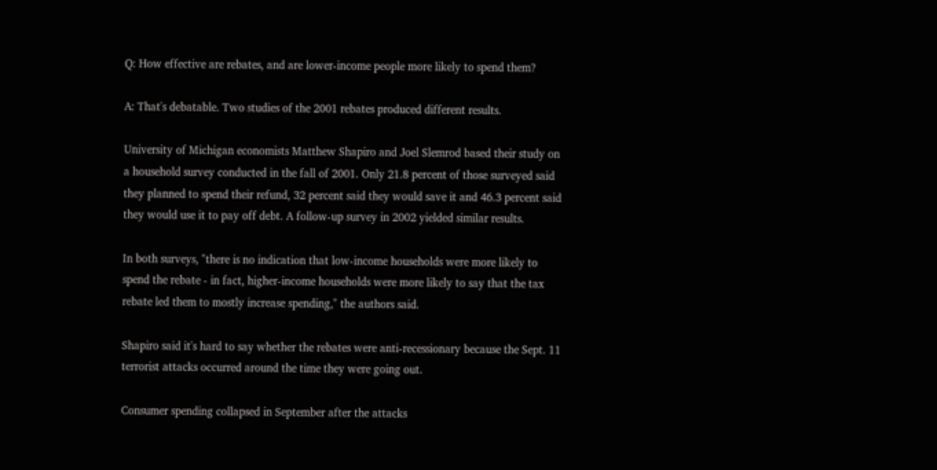Q: How effective are rebates, and are lower-income people more likely to spend them?

A: That's debatable. Two studies of the 2001 rebates produced different results.

University of Michigan economists Matthew Shapiro and Joel Slemrod based their study on a household survey conducted in the fall of 2001. Only 21.8 percent of those surveyed said they planned to spend their refund, 32 percent said they would save it and 46.3 percent said they would use it to pay off debt. A follow-up survey in 2002 yielded similar results.

In both surveys, "there is no indication that low-income households were more likely to spend the rebate - in fact, higher-income households were more likely to say that the tax rebate led them to mostly increase spending," the authors said.

Shapiro said it's hard to say whether the rebates were anti-recessionary because the Sept. 11 terrorist attacks occurred around the time they were going out.

Consumer spending collapsed in September after the attacks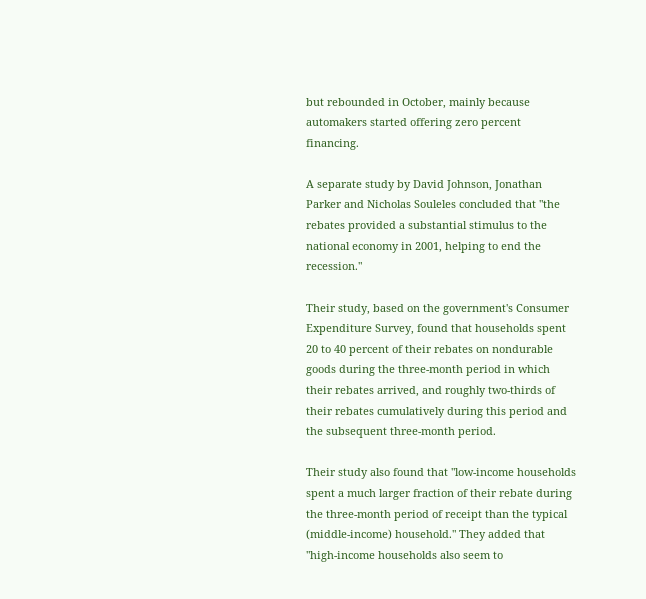but rebounded in October, mainly because automakers started offering zero percent financing.

A separate study by David Johnson, Jonathan Parker and Nicholas Souleles concluded that "the rebates provided a substantial stimulus to the national economy in 2001, helping to end the recession."

Their study, based on the government's Consumer Expenditure Survey, found that households spent 20 to 40 percent of their rebates on nondurable goods during the three-month period in which their rebates arrived, and roughly two-thirds of their rebates cumulatively during this period and the subsequent three-month period.

Their study also found that "low-income households spent a much larger fraction of their rebate during the three-month period of receipt than the typical (middle-income) household." They added that "high-income households also seem to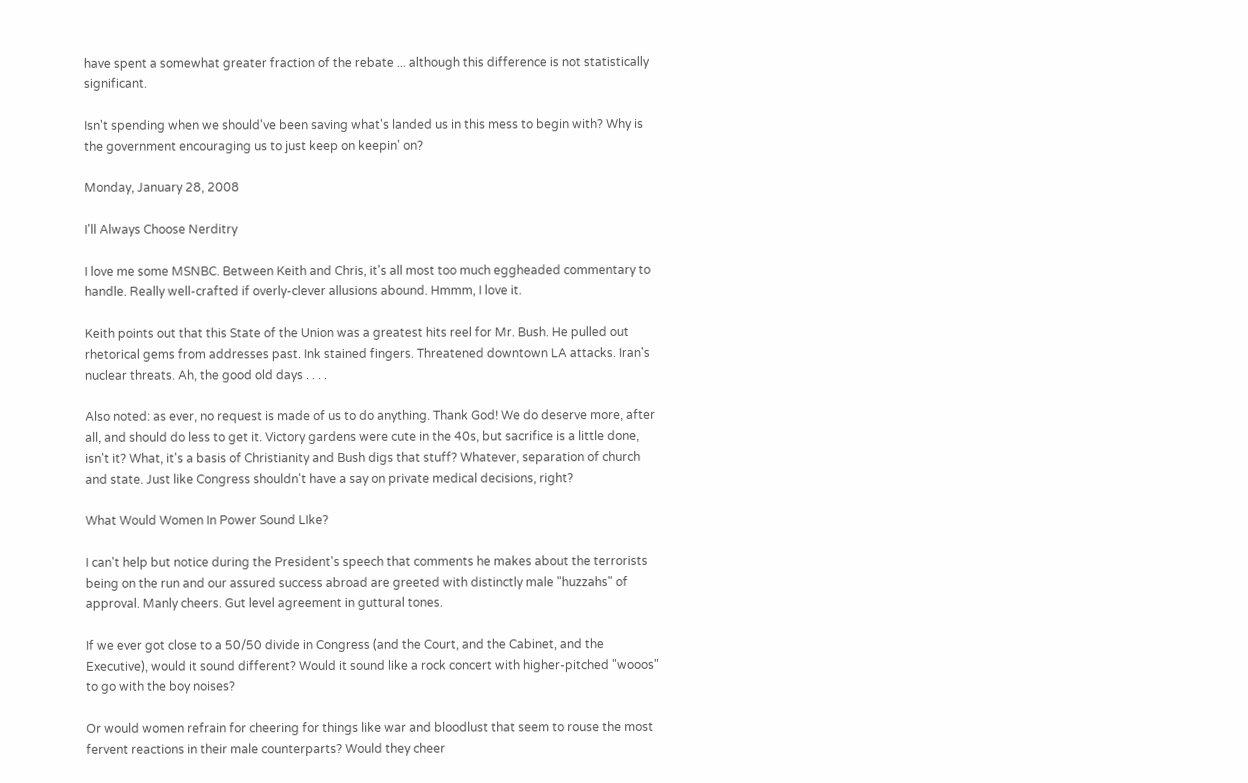have spent a somewhat greater fraction of the rebate ... although this difference is not statistically significant.

Isn't spending when we should've been saving what's landed us in this mess to begin with? Why is the government encouraging us to just keep on keepin' on?

Monday, January 28, 2008

I'll Always Choose Nerditry

I love me some MSNBC. Between Keith and Chris, it's all most too much eggheaded commentary to handle. Really well-crafted if overly-clever allusions abound. Hmmm, I love it.

Keith points out that this State of the Union was a greatest hits reel for Mr. Bush. He pulled out rhetorical gems from addresses past. Ink stained fingers. Threatened downtown LA attacks. Iran's nuclear threats. Ah, the good old days . . . .

Also noted: as ever, no request is made of us to do anything. Thank God! We do deserve more, after all, and should do less to get it. Victory gardens were cute in the 40s, but sacrifice is a little done, isn't it? What, it's a basis of Christianity and Bush digs that stuff? Whatever, separation of church and state. Just like Congress shouldn't have a say on private medical decisions, right?

What Would Women In Power Sound LIke?

I can't help but notice during the President's speech that comments he makes about the terrorists being on the run and our assured success abroad are greeted with distinctly male "huzzahs" of approval. Manly cheers. Gut level agreement in guttural tones.

If we ever got close to a 50/50 divide in Congress (and the Court, and the Cabinet, and the Executive), would it sound different? Would it sound like a rock concert with higher-pitched "wooos" to go with the boy noises?

Or would women refrain for cheering for things like war and bloodlust that seem to rouse the most fervent reactions in their male counterparts? Would they cheer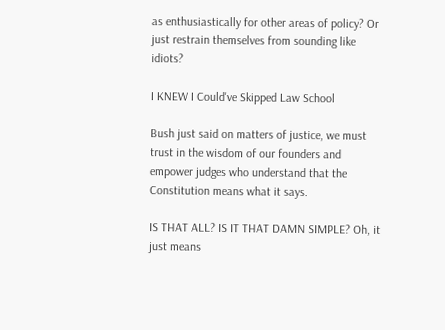as enthusiastically for other areas of policy? Or just restrain themselves from sounding like idiots?

I KNEW I Could've Skipped Law School

Bush just said on matters of justice, we must trust in the wisdom of our founders and empower judges who understand that the Constitution means what it says.

IS THAT ALL? IS IT THAT DAMN SIMPLE? Oh, it just means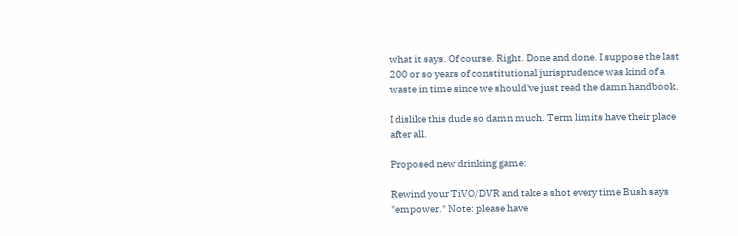what it says. Of course. Right. Done and done. I suppose the last 200 or so years of constitutional jurisprudence was kind of a waste in time since we should've just read the damn handbook.

I dislike this dude so damn much. Term limits have their place after all.

Proposed new drinking game:

Rewind your TiVO/DVR and take a shot every time Bush says "empower." Note: please have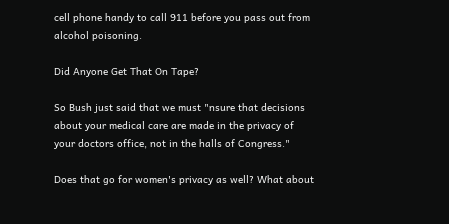cell phone handy to call 911 before you pass out from alcohol poisoning.

Did Anyone Get That On Tape?

So Bush just said that we must "nsure that decisions about your medical care are made in the privacy of your doctors office, not in the halls of Congress."

Does that go for women's privacy as well? What about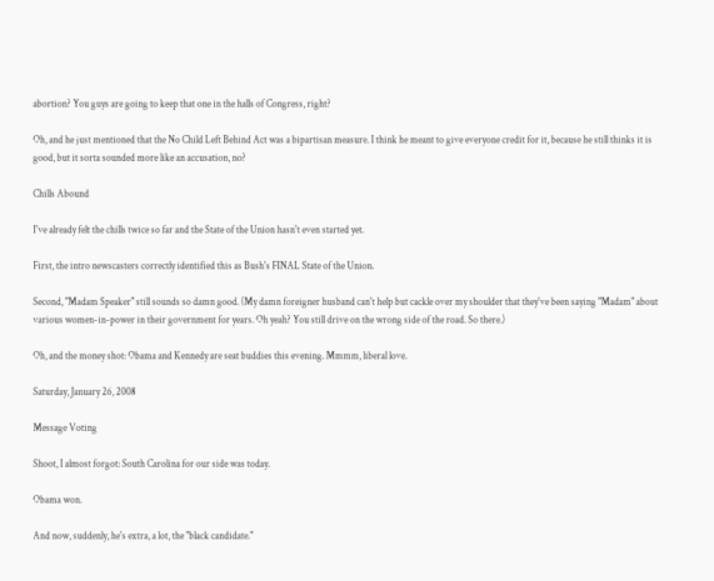abortion? You guys are going to keep that one in the halls of Congress, right?

Oh, and he just mentioned that the No Child Left Behind Act was a bipartisan measure. I think he meant to give everyone credit for it, because he still thinks it is good, but it sorta sounded more like an accusation, no?

Chills Abound

I've already felt the chills twice so far and the State of the Union hasn't even started yet.

First, the intro newscasters correctly identified this as Bush's FINAL State of the Union.

Second, "Madam Speaker" still sounds so damn good. (My damn foreigner husband can't help but cackle over my shoulder that they've been saying "Madam" about various women-in-power in their government for years. Oh yeah? You still drive on the wrong side of the road. So there.)

Oh, and the money shot: Obama and Kennedy are seat buddies this evening. Mmmm, liberal love.

Saturday, January 26, 2008

Message Voting

Shoot, I almost forgot: South Carolina for our side was today.

Obama won.

And now, suddenly, he's extra, a lot, the "black candidate."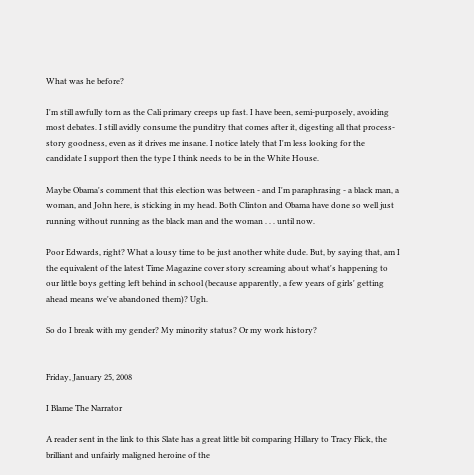What was he before?

I'm still awfully torn as the Cali primary creeps up fast. I have been, semi-purposely, avoiding most debates. I still avidly consume the punditry that comes after it, digesting all that process-story goodness, even as it drives me insane. I notice lately that I'm less looking for the candidate I support then the type I think needs to be in the White House.

Maybe Obama's comment that this election was between - and I'm paraphrasing - a black man, a woman, and John here, is sticking in my head. Both Clinton and Obama have done so well just running without running as the black man and the woman . . . until now.

Poor Edwards, right? What a lousy time to be just another white dude. But, by saying that, am I the equivalent of the latest Time Magazine cover story screaming about what's happening to our little boys getting left behind in school (because apparently, a few years of girls' getting ahead means we've abandoned them)? Ugh.

So do I break with my gender? My minority status? Or my work history?


Friday, January 25, 2008

I Blame The Narrator

A reader sent in the link to this Slate has a great little bit comparing Hillary to Tracy Flick, the brilliant and unfairly maligned heroine of the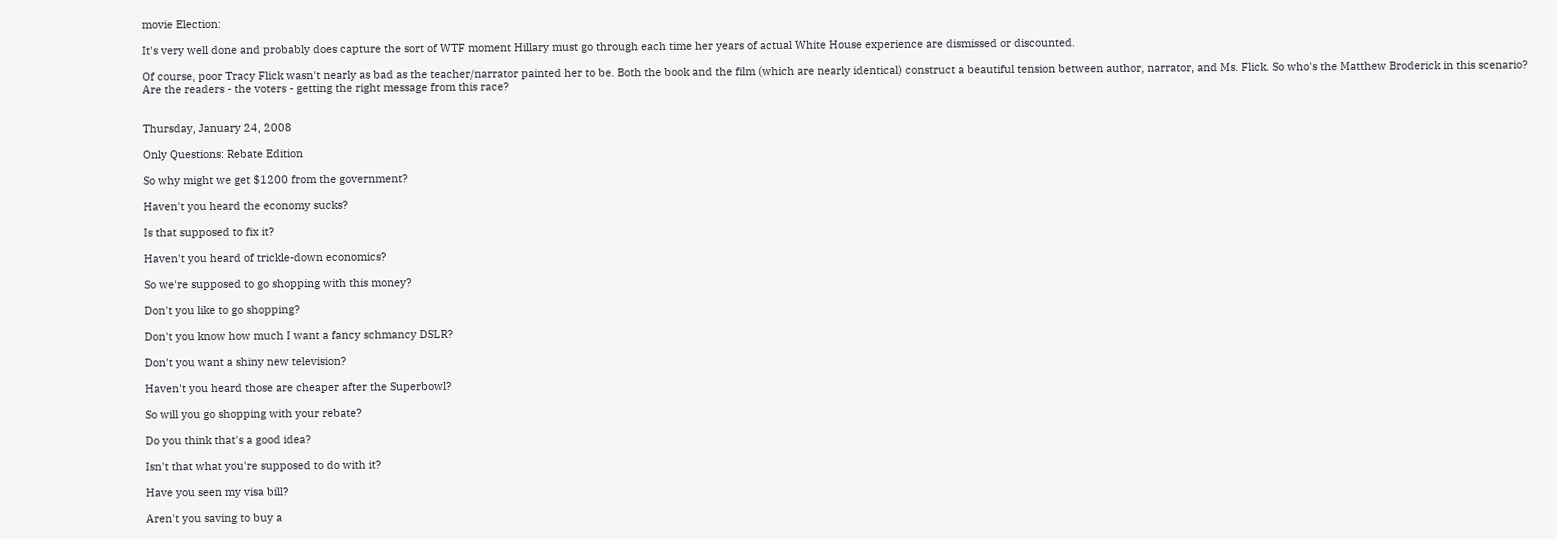movie Election:

It's very well done and probably does capture the sort of WTF moment Hillary must go through each time her years of actual White House experience are dismissed or discounted.

Of course, poor Tracy Flick wasn't nearly as bad as the teacher/narrator painted her to be. Both the book and the film (which are nearly identical) construct a beautiful tension between author, narrator, and Ms. Flick. So who's the Matthew Broderick in this scenario? Are the readers - the voters - getting the right message from this race?


Thursday, January 24, 2008

Only Questions: Rebate Edition

So why might we get $1200 from the government?

Haven't you heard the economy sucks?

Is that supposed to fix it?

Haven't you heard of trickle-down economics?

So we're supposed to go shopping with this money?

Don't you like to go shopping?

Don't you know how much I want a fancy schmancy DSLR?

Don't you want a shiny new television?

Haven't you heard those are cheaper after the Superbowl?

So will you go shopping with your rebate?

Do you think that's a good idea?

Isn't that what you're supposed to do with it?

Have you seen my visa bill?

Aren't you saving to buy a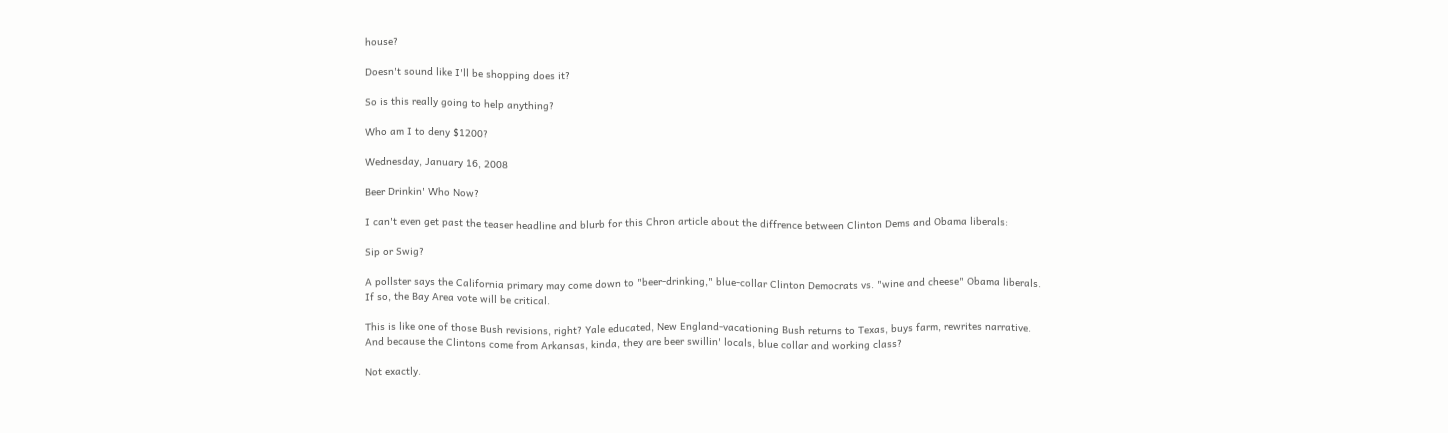house?

Doesn't sound like I'll be shopping does it?

So is this really going to help anything?

Who am I to deny $1200?

Wednesday, January 16, 2008

Beer Drinkin' Who Now?

I can't even get past the teaser headline and blurb for this Chron article about the diffrence between Clinton Dems and Obama liberals:

Sip or Swig?

A pollster says the California primary may come down to "beer-drinking," blue-collar Clinton Democrats vs. "wine and cheese" Obama liberals. If so, the Bay Area vote will be critical.

This is like one of those Bush revisions, right? Yale educated, New England-vacationing Bush returns to Texas, buys farm, rewrites narrative. And because the Clintons come from Arkansas, kinda, they are beer swillin' locals, blue collar and working class?

Not exactly.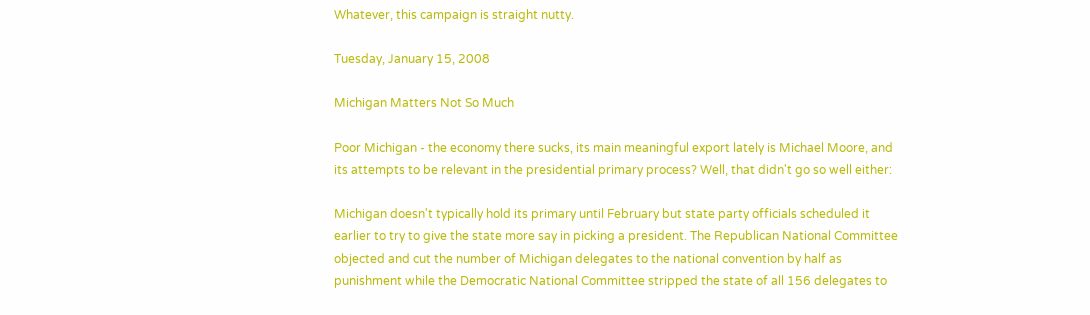Whatever, this campaign is straight nutty.

Tuesday, January 15, 2008

Michigan Matters Not So Much

Poor Michigan - the economy there sucks, its main meaningful export lately is Michael Moore, and its attempts to be relevant in the presidential primary process? Well, that didn't go so well either:

Michigan doesn't typically hold its primary until February but state party officials scheduled it earlier to try to give the state more say in picking a president. The Republican National Committee objected and cut the number of Michigan delegates to the national convention by half as punishment while the Democratic National Committee stripped the state of all 156 delegates to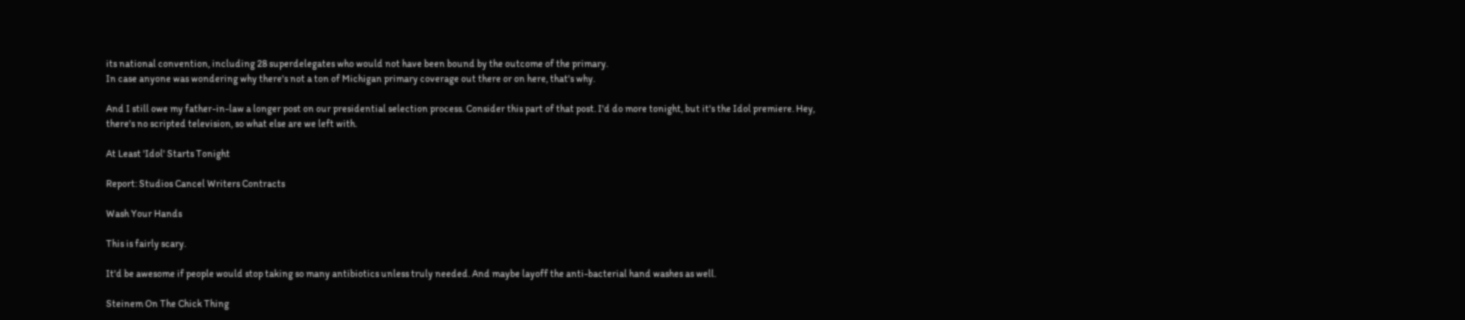its national convention, including 28 superdelegates who would not have been bound by the outcome of the primary.
In case anyone was wondering why there's not a ton of Michigan primary coverage out there or on here, that's why.

And I still owe my father-in-law a longer post on our presidential selection process. Consider this part of that post. I'd do more tonight, but it's the Idol premiere. Hey, there's no scripted television, so what else are we left with.

At Least 'Idol' Starts Tonight

Report: Studios Cancel Writers Contracts

Wash Your Hands

This is fairly scary.

It'd be awesome if people would stop taking so many antibiotics unless truly needed. And maybe layoff the anti-bacterial hand washes as well.

Steinem On The Chick Thing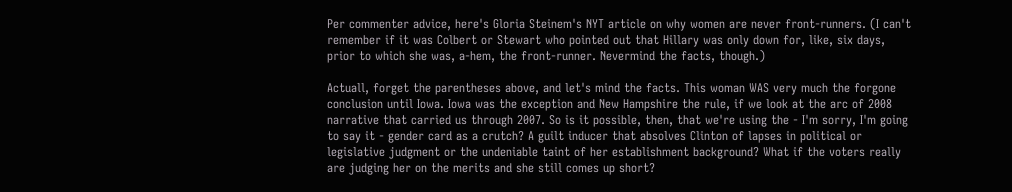Per commenter advice, here's Gloria Steinem's NYT article on why women are never front-runners. (I can't remember if it was Colbert or Stewart who pointed out that Hillary was only down for, like, six days, prior to which she was, a-hem, the front-runner. Nevermind the facts, though.)

Actuall, forget the parentheses above, and let's mind the facts. This woman WAS very much the forgone conclusion until Iowa. Iowa was the exception and New Hampshire the rule, if we look at the arc of 2008 narrative that carried us through 2007. So is it possible, then, that we're using the - I'm sorry, I'm going to say it - gender card as a crutch? A guilt inducer that absolves Clinton of lapses in political or legislative judgment or the undeniable taint of her establishment background? What if the voters really are judging her on the merits and she still comes up short?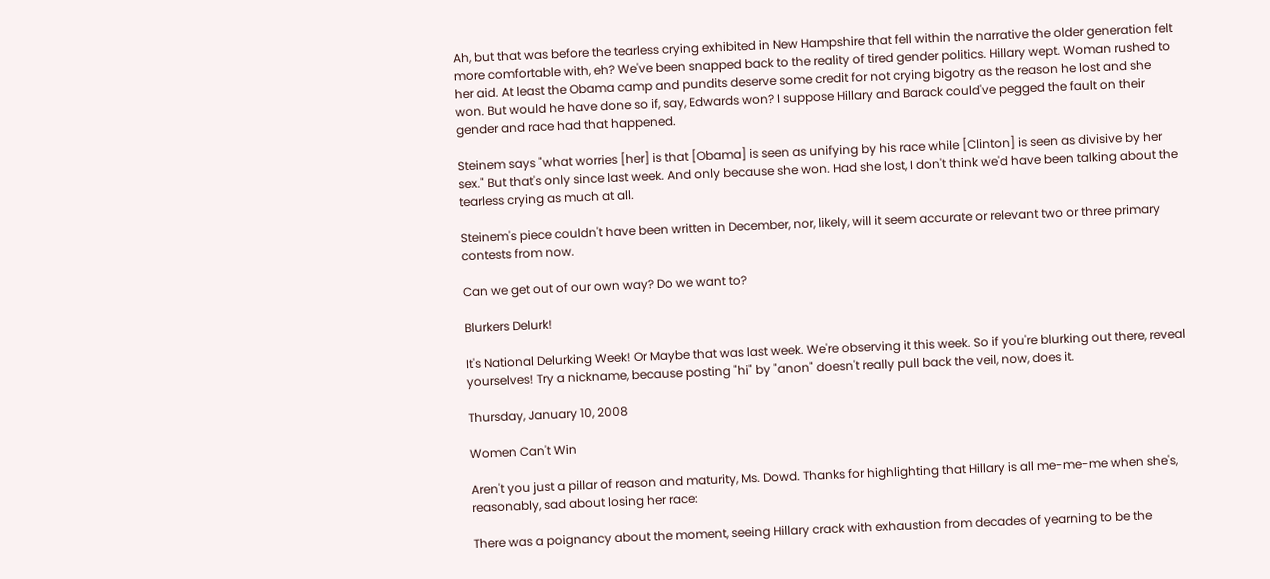Ah, but that was before the tearless crying exhibited in New Hampshire that fell within the narrative the older generation felt more comfortable with, eh? We've been snapped back to the reality of tired gender politics. Hillary wept. Woman rushed to her aid. At least the Obama camp and pundits deserve some credit for not crying bigotry as the reason he lost and she won. But would he have done so if, say, Edwards won? I suppose Hillary and Barack could've pegged the fault on their gender and race had that happened.

Steinem says "what worries [her] is that [Obama] is seen as unifying by his race while [Clinton] is seen as divisive by her sex." But that's only since last week. And only because she won. Had she lost, I don't think we'd have been talking about the tearless crying as much at all.

Steinem's piece couldn't have been written in December, nor, likely, will it seem accurate or relevant two or three primary contests from now.

Can we get out of our own way? Do we want to?

Blurkers Delurk!

It's National Delurking Week! Or Maybe that was last week. We're observing it this week. So if you're blurking out there, reveal yourselves! Try a nickname, because posting "hi" by "anon" doesn't really pull back the veil, now, does it.

Thursday, January 10, 2008

Women Can't Win

Aren't you just a pillar of reason and maturity, Ms. Dowd. Thanks for highlighting that Hillary is all me-me-me when she's, reasonably, sad about losing her race:

There was a poignancy about the moment, seeing Hillary crack with exhaustion from decades of yearning to be the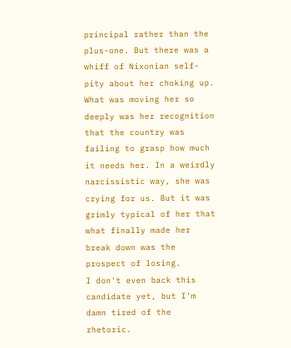principal rather than the plus-one. But there was a whiff of Nixonian self-pity about her choking up. What was moving her so deeply was her recognition that the country was failing to grasp how much it needs her. In a weirdly narcissistic way, she was crying for us. But it was grimly typical of her that what finally made her break down was the prospect of losing.
I don't even back this candidate yet, but I'm damn tired of the rhetoric.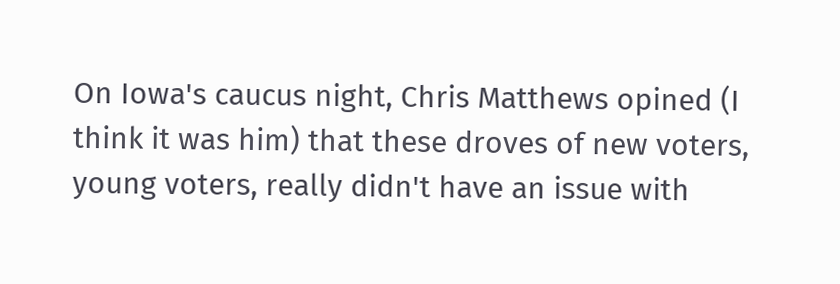On Iowa's caucus night, Chris Matthews opined (I think it was him) that these droves of new voters, young voters, really didn't have an issue with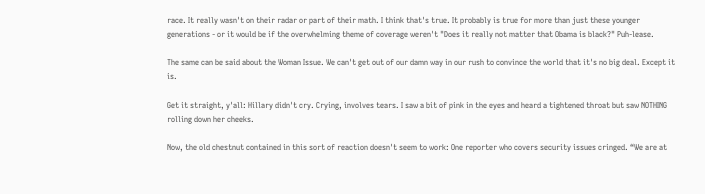race. It really wasn't on their radar or part of their math. I think that's true. It probably is true for more than just these younger generations - or it would be if the overwhelming theme of coverage weren't "Does it really not matter that Obama is black?" Puh-lease.

The same can be said about the Woman Issue. We can't get out of our damn way in our rush to convince the world that it's no big deal. Except it is.

Get it straight, y'all: Hillary didn't cry. Crying, involves tears. I saw a bit of pink in the eyes and heard a tightened throat but saw NOTHING rolling down her cheeks.

Now, the old chestnut contained in this sort of reaction doesn't seem to work: One reporter who covers security issues cringed. “We are at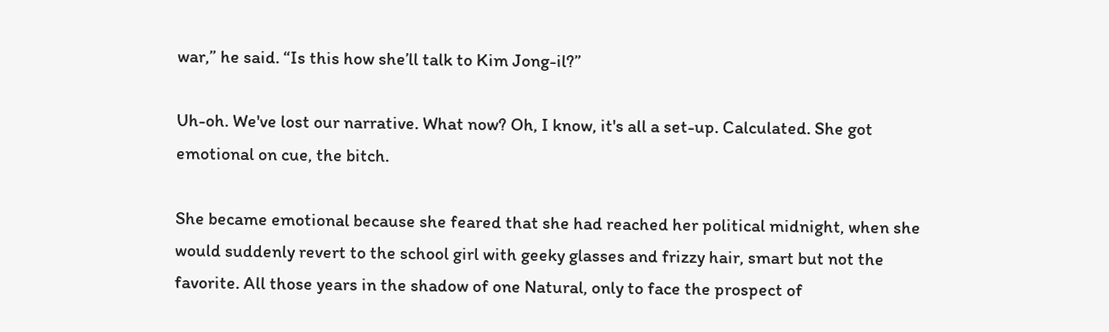war,” he said. “Is this how she’ll talk to Kim Jong-il?”

Uh-oh. We've lost our narrative. What now? Oh, I know, it's all a set-up. Calculated. She got emotional on cue, the bitch.

She became emotional because she feared that she had reached her political midnight, when she would suddenly revert to the school girl with geeky glasses and frizzy hair, smart but not the favorite. All those years in the shadow of one Natural, only to face the prospect of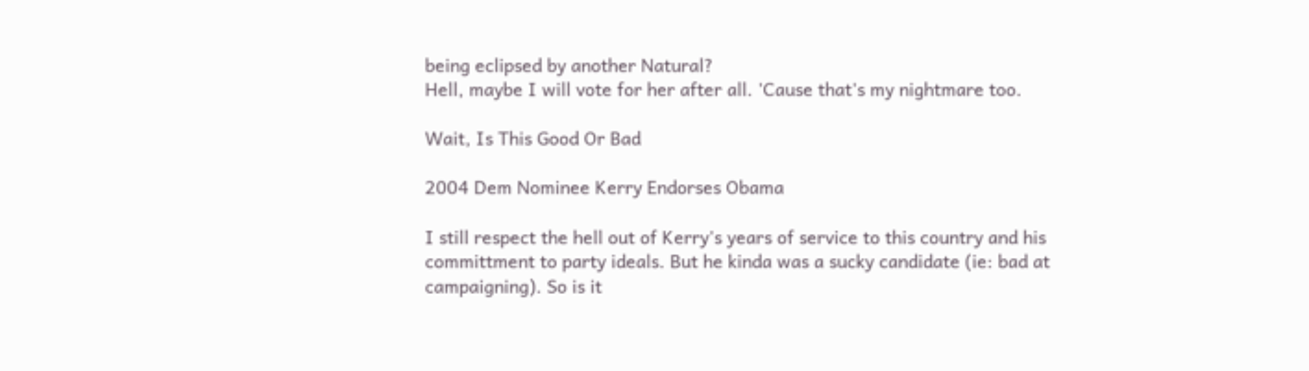being eclipsed by another Natural?
Hell, maybe I will vote for her after all. 'Cause that's my nightmare too.

Wait, Is This Good Or Bad

2004 Dem Nominee Kerry Endorses Obama

I still respect the hell out of Kerry's years of service to this country and his committment to party ideals. But he kinda was a sucky candidate (ie: bad at campaigning). So is it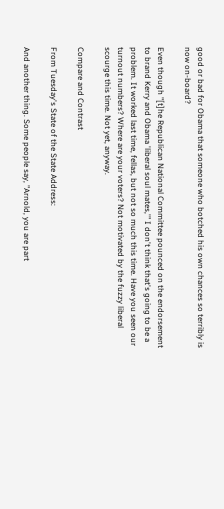good or bad for Obama that someone who botched his own chances so terribly is now on-board?

Even though "[t]he Republican National Committee pounced on the endorsement to brand Kerry and Obama 'liberal soul mates,'" I don't think that's going to be a problem. It worked last time, fellas, but not so much this time. Have you seen our turnout numbers? Where are your voters? Not motivated by the fuzzy liberal scourge this time. Not yet, anyway.

Compare and Contrast

From Tuesday's State of the State Address:

And another thing. Some people say, "Arnold, you are part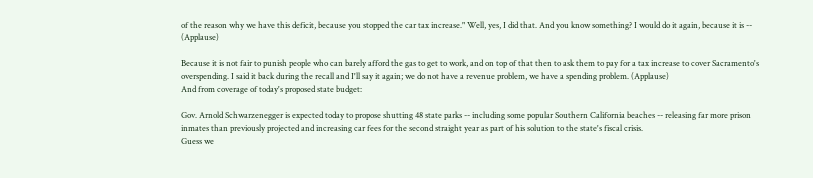of the reason why we have this deficit, because you stopped the car tax increase." Well, yes, I did that. And you know something? I would do it again, because it is -- (Applause)

Because it is not fair to punish people who can barely afford the gas to get to work, and on top of that then to ask them to pay for a tax increase to cover Sacramento's overspending. I said it back during the recall and I'll say it again; we do not have a revenue problem, we have a spending problem. (Applause)
And from coverage of today's proposed state budget:

Gov. Arnold Schwarzenegger is expected today to propose shutting 48 state parks -- including some popular Southern California beaches -- releasing far more prison inmates than previously projected and increasing car fees for the second straight year as part of his solution to the state's fiscal crisis.
Guess we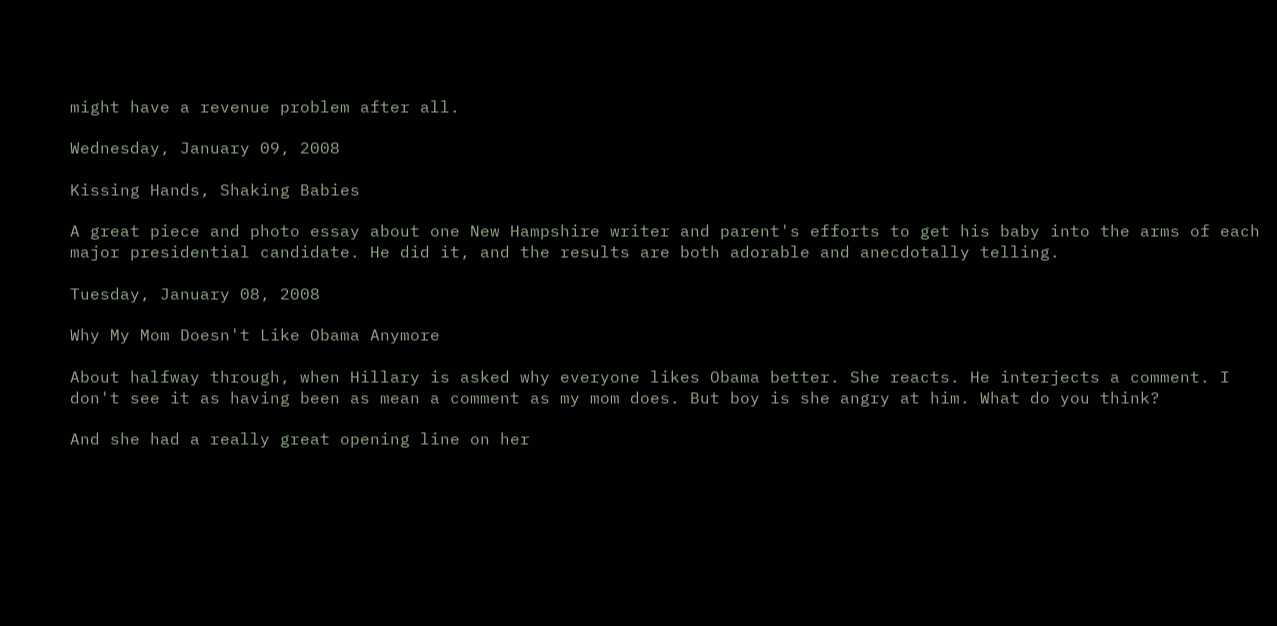might have a revenue problem after all.

Wednesday, January 09, 2008

Kissing Hands, Shaking Babies

A great piece and photo essay about one New Hampshire writer and parent's efforts to get his baby into the arms of each major presidential candidate. He did it, and the results are both adorable and anecdotally telling.

Tuesday, January 08, 2008

Why My Mom Doesn't Like Obama Anymore

About halfway through, when Hillary is asked why everyone likes Obama better. She reacts. He interjects a comment. I don't see it as having been as mean a comment as my mom does. But boy is she angry at him. What do you think?

And she had a really great opening line on her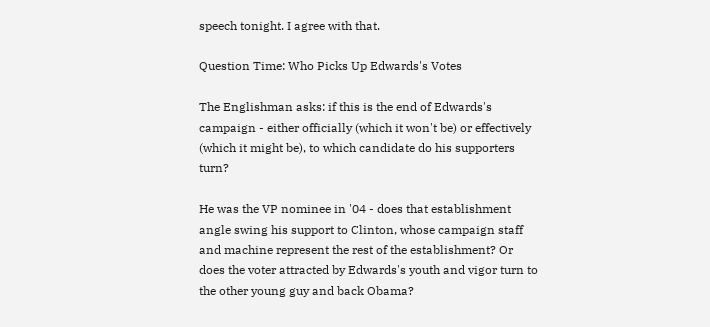speech tonight. I agree with that.

Question Time: Who Picks Up Edwards's Votes

The Englishman asks: if this is the end of Edwards's campaign - either officially (which it won't be) or effectively (which it might be), to which candidate do his supporters turn?

He was the VP nominee in '04 - does that establishment angle swing his support to Clinton, whose campaign staff and machine represent the rest of the establishment? Or does the voter attracted by Edwards's youth and vigor turn to the other young guy and back Obama?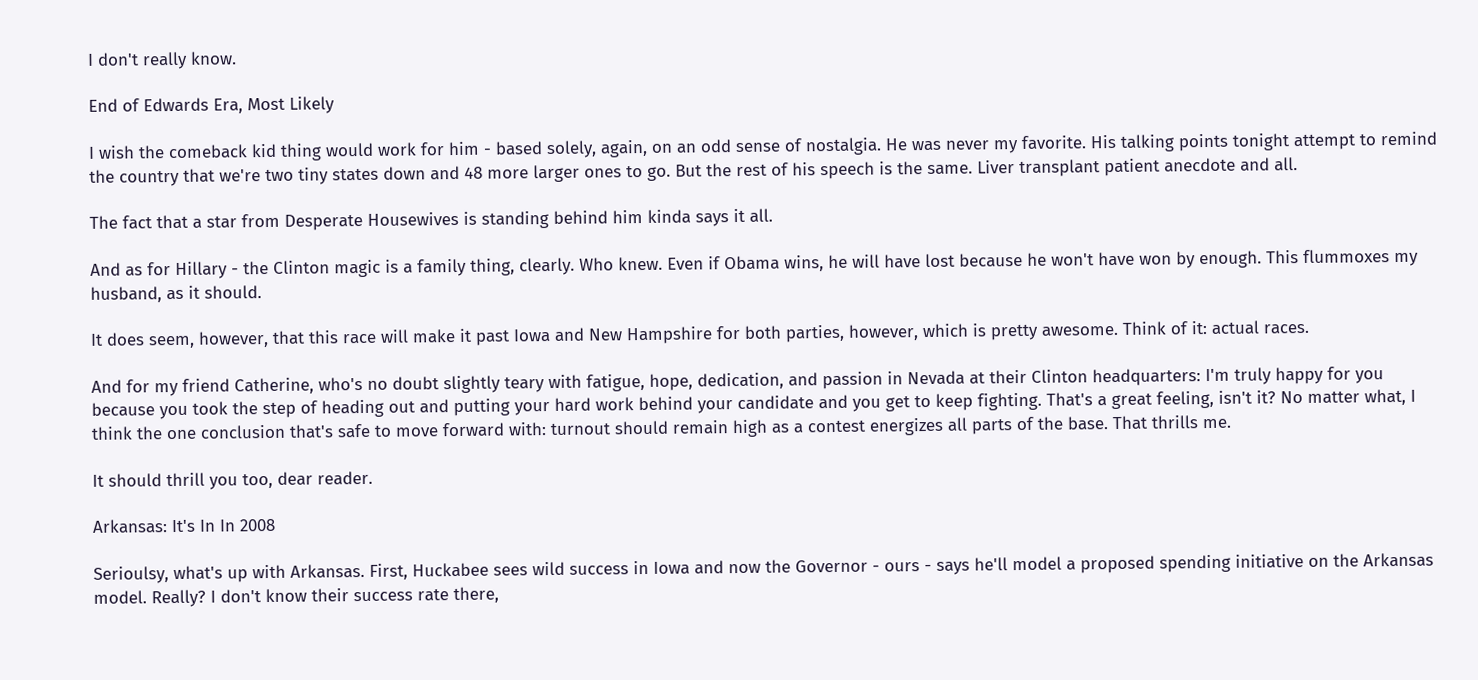I don't really know.

End of Edwards Era, Most Likely

I wish the comeback kid thing would work for him - based solely, again, on an odd sense of nostalgia. He was never my favorite. His talking points tonight attempt to remind the country that we're two tiny states down and 48 more larger ones to go. But the rest of his speech is the same. Liver transplant patient anecdote and all.

The fact that a star from Desperate Housewives is standing behind him kinda says it all.

And as for Hillary - the Clinton magic is a family thing, clearly. Who knew. Even if Obama wins, he will have lost because he won't have won by enough. This flummoxes my husband, as it should.

It does seem, however, that this race will make it past Iowa and New Hampshire for both parties, however, which is pretty awesome. Think of it: actual races.

And for my friend Catherine, who's no doubt slightly teary with fatigue, hope, dedication, and passion in Nevada at their Clinton headquarters: I'm truly happy for you because you took the step of heading out and putting your hard work behind your candidate and you get to keep fighting. That's a great feeling, isn't it? No matter what, I think the one conclusion that's safe to move forward with: turnout should remain high as a contest energizes all parts of the base. That thrills me.

It should thrill you too, dear reader.

Arkansas: It's In In 2008

Serioulsy, what's up with Arkansas. First, Huckabee sees wild success in Iowa and now the Governor - ours - says he'll model a proposed spending initiative on the Arkansas model. Really? I don't know their success rate there,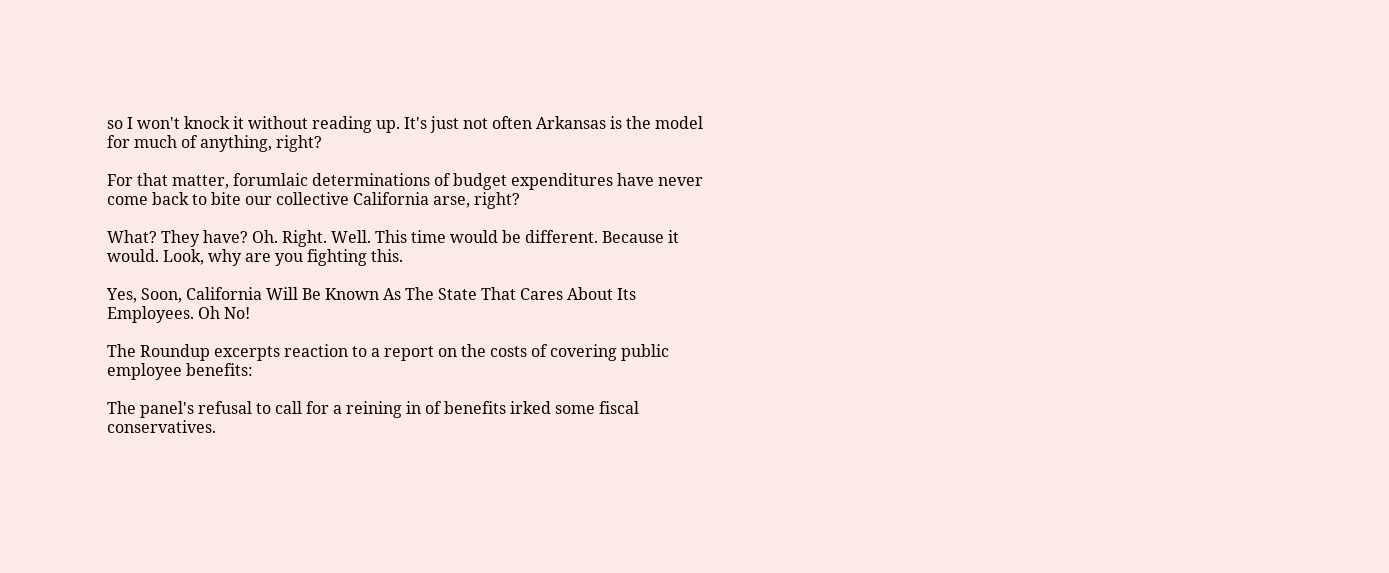so I won't knock it without reading up. It's just not often Arkansas is the model for much of anything, right?

For that matter, forumlaic determinations of budget expenditures have never come back to bite our collective California arse, right?

What? They have? Oh. Right. Well. This time would be different. Because it would. Look, why are you fighting this.

Yes, Soon, California Will Be Known As The State That Cares About Its Employees. Oh No!

The Roundup excerpts reaction to a report on the costs of covering public employee benefits:

The panel's refusal to call for a reining in of benefits irked some fiscal conservatives.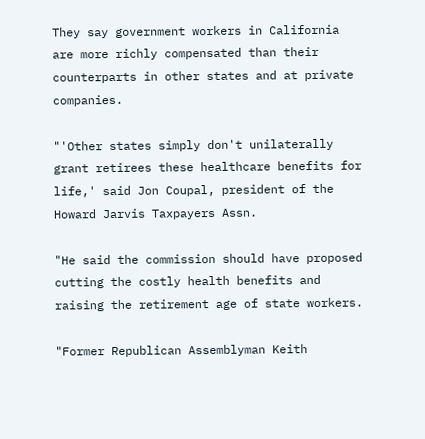They say government workers in California are more richly compensated than their counterparts in other states and at private companies.

"'Other states simply don't unilaterally grant retirees these healthcare benefits for life,' said Jon Coupal, president of the Howard Jarvis Taxpayers Assn.

"He said the commission should have proposed cutting the costly health benefits and raising the retirement age of state workers.

"Former Republican Assemblyman Keith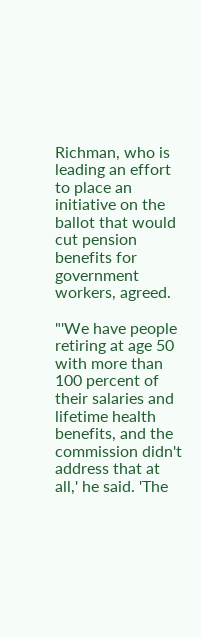Richman, who is leading an effort to place an initiative on the ballot that would cut pension benefits for government workers, agreed.

"'We have people retiring at age 50 with more than 100 percent of their salaries and lifetime health benefits, and the commission didn't address that at all,' he said. 'The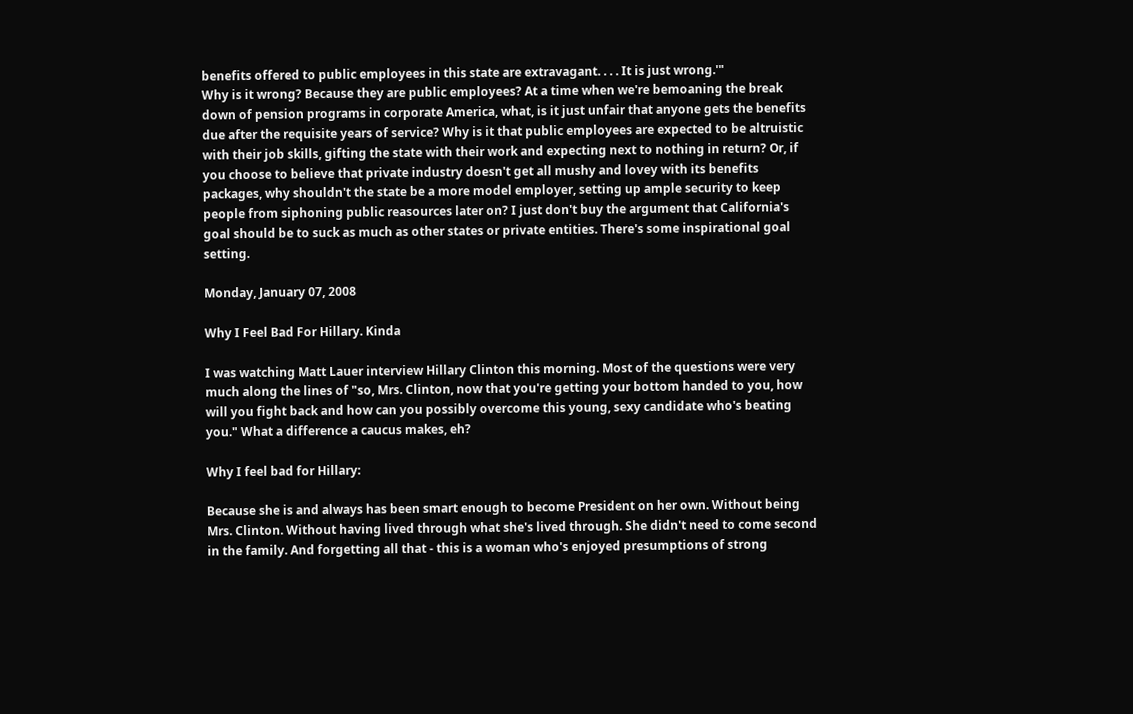benefits offered to public employees in this state are extravagant. . . . It is just wrong.'"
Why is it wrong? Because they are public employees? At a time when we're bemoaning the break down of pension programs in corporate America, what, is it just unfair that anyone gets the benefits due after the requisite years of service? Why is it that public employees are expected to be altruistic with their job skills, gifting the state with their work and expecting next to nothing in return? Or, if you choose to believe that private industry doesn't get all mushy and lovey with its benefits packages, why shouldn't the state be a more model employer, setting up ample security to keep people from siphoning public reasources later on? I just don't buy the argument that California's goal should be to suck as much as other states or private entities. There's some inspirational goal setting.

Monday, January 07, 2008

Why I Feel Bad For Hillary. Kinda

I was watching Matt Lauer interview Hillary Clinton this morning. Most of the questions were very much along the lines of "so, Mrs. Clinton, now that you're getting your bottom handed to you, how will you fight back and how can you possibly overcome this young, sexy candidate who's beating you." What a difference a caucus makes, eh?

Why I feel bad for Hillary:

Because she is and always has been smart enough to become President on her own. Without being Mrs. Clinton. Without having lived through what she's lived through. She didn't need to come second in the family. And forgetting all that - this is a woman who's enjoyed presumptions of strong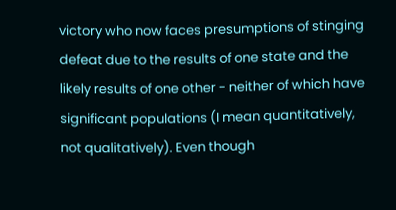victory who now faces presumptions of stinging defeat due to the results of one state and the likely results of one other - neither of which have significant populations (I mean quantitatively, not qualitatively). Even though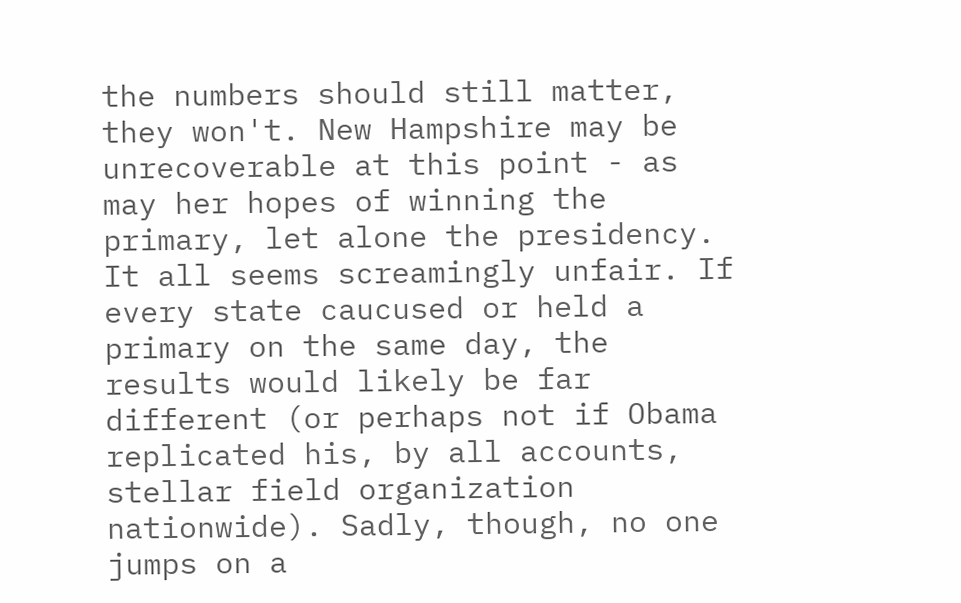the numbers should still matter, they won't. New Hampshire may be unrecoverable at this point - as may her hopes of winning the primary, let alone the presidency. It all seems screamingly unfair. If every state caucused or held a primary on the same day, the results would likely be far different (or perhaps not if Obama replicated his, by all accounts, stellar field organization nationwide). Sadly, though, no one jumps on a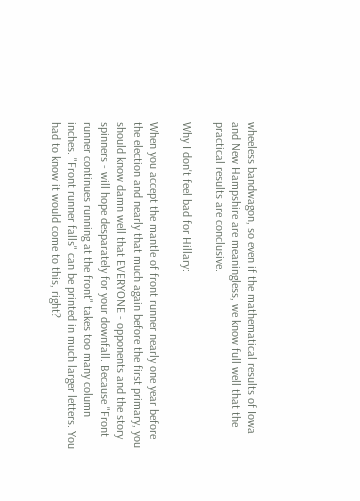wheeless bandwagon, so even if the mathematical results of Iowa and New Hampshire are meaningless, we know full well that the practical results are conclusive.

Why I don't feel bad for Hillary:

When you accept the mantle of front runner nearly one year before the election and nearly that much again before the first primary, you should know damn well that EVERYONE - opponents and the story spinners - will hope desparately for your downfall. Because "Front runner continues running at the front" takes too many column inches. "Front runner falls" can be printed in much larger letters. You had to know it would come to this, right?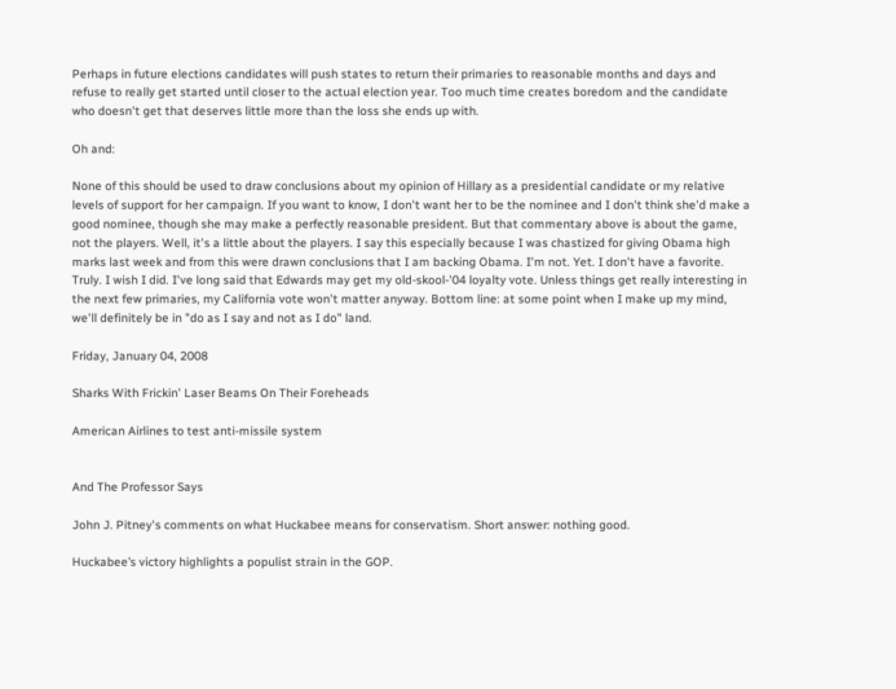Perhaps in future elections candidates will push states to return their primaries to reasonable months and days and refuse to really get started until closer to the actual election year. Too much time creates boredom and the candidate who doesn't get that deserves little more than the loss she ends up with.

Oh and:

None of this should be used to draw conclusions about my opinion of Hillary as a presidential candidate or my relative levels of support for her campaign. If you want to know, I don't want her to be the nominee and I don't think she'd make a good nominee, though she may make a perfectly reasonable president. But that commentary above is about the game, not the players. Well, it's a little about the players. I say this especially because I was chastized for giving Obama high marks last week and from this were drawn conclusions that I am backing Obama. I'm not. Yet. I don't have a favorite. Truly. I wish I did. I've long said that Edwards may get my old-skool-'04 loyalty vote. Unless things get really interesting in the next few primaries, my California vote won't matter anyway. Bottom line: at some point when I make up my mind, we'll definitely be in "do as I say and not as I do" land.

Friday, January 04, 2008

Sharks With Frickin' Laser Beams On Their Foreheads

American Airlines to test anti-missile system


And The Professor Says

John J. Pitney's comments on what Huckabee means for conservatism. Short answer: nothing good.

Huckabee’s victory highlights a populist strain in the GOP.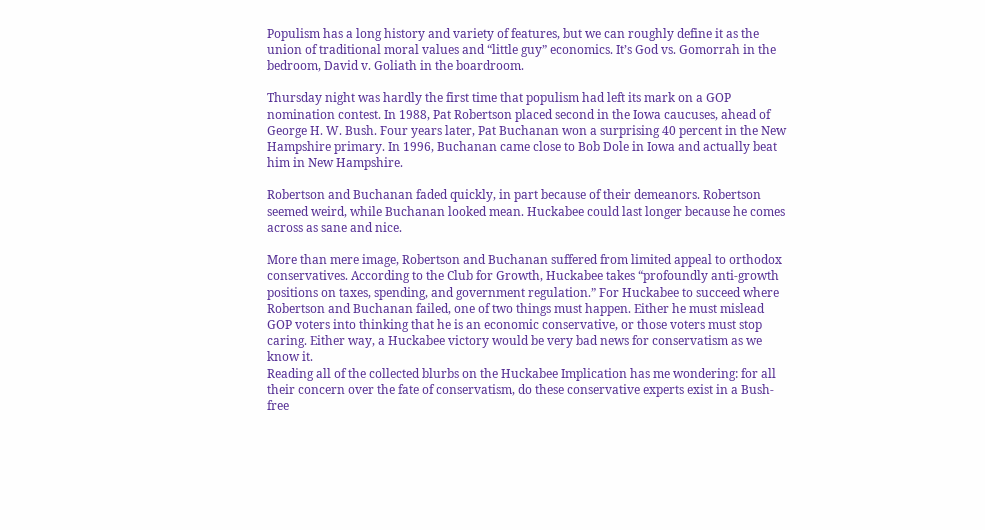Populism has a long history and variety of features, but we can roughly define it as the union of traditional moral values and “little guy” economics. It’s God vs. Gomorrah in the bedroom, David v. Goliath in the boardroom.

Thursday night was hardly the first time that populism had left its mark on a GOP nomination contest. In 1988, Pat Robertson placed second in the Iowa caucuses, ahead of George H. W. Bush. Four years later, Pat Buchanan won a surprising 40 percent in the New Hampshire primary. In 1996, Buchanan came close to Bob Dole in Iowa and actually beat him in New Hampshire.

Robertson and Buchanan faded quickly, in part because of their demeanors. Robertson seemed weird, while Buchanan looked mean. Huckabee could last longer because he comes across as sane and nice.

More than mere image, Robertson and Buchanan suffered from limited appeal to orthodox conservatives. According to the Club for Growth, Huckabee takes “profoundly anti-growth positions on taxes, spending, and government regulation.” For Huckabee to succeed where Robertson and Buchanan failed, one of two things must happen. Either he must mislead GOP voters into thinking that he is an economic conservative, or those voters must stop caring. Either way, a Huckabee victory would be very bad news for conservatism as we know it.
Reading all of the collected blurbs on the Huckabee Implication has me wondering: for all their concern over the fate of conservatism, do these conservative experts exist in a Bush-free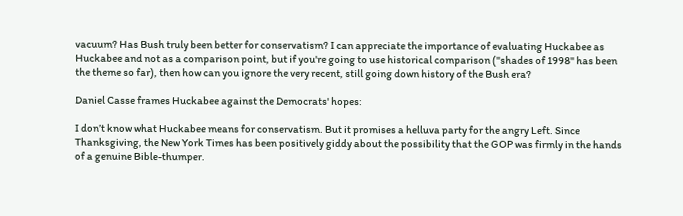vacuum? Has Bush truly been better for conservatism? I can appreciate the importance of evaluating Huckabee as Huckabee and not as a comparison point, but if you're going to use historical comparison ("shades of 1998" has been the theme so far), then how can you ignore the very recent, still going down history of the Bush era?

Daniel Casse frames Huckabee against the Democrats' hopes:

I don’t know what Huckabee means for conservatism. But it promises a helluva party for the angry Left. Since Thanksgiving, the New York Times has been positively giddy about the possibility that the GOP was firmly in the hands of a genuine Bible-thumper.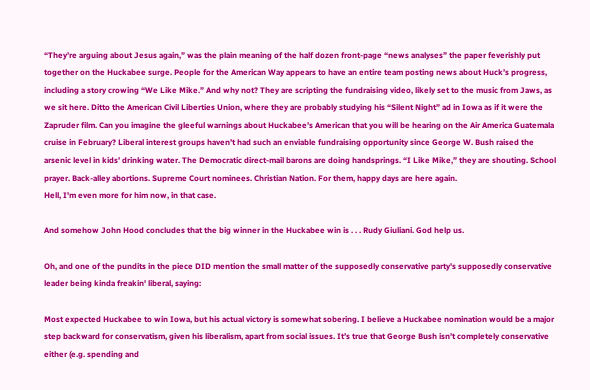“They’re arguing about Jesus again,” was the plain meaning of the half dozen front-page “news analyses” the paper feverishly put together on the Huckabee surge. People for the American Way appears to have an entire team posting news about Huck’s progress, including a story crowing “We Like Mike.” And why not? They are scripting the fundraising video, likely set to the music from Jaws, as we sit here. Ditto the American Civil Liberties Union, where they are probably studying his “Silent Night” ad in Iowa as if it were the Zapruder film. Can you imagine the gleeful warnings about Huckabee’s American that you will be hearing on the Air America Guatemala cruise in February? Liberal interest groups haven’t had such an enviable fundraising opportunity since George W. Bush raised the arsenic level in kids’ drinking water. The Democratic direct-mail barons are doing handsprings. “I Like Mike,” they are shouting. School prayer. Back-alley abortions. Supreme Court nominees. Christian Nation. For them, happy days are here again.
Hell, I'm even more for him now, in that case.

And somehow John Hood concludes that the big winner in the Huckabee win is . . . Rudy Giuliani. God help us.

Oh, and one of the pundits in the piece DID mention the small matter of the supposedly conservative party's supposedly conservative leader being kinda freakin' liberal, saying:

Most expected Huckabee to win Iowa, but his actual victory is somewhat sobering. I believe a Huckabee nomination would be a major step backward for conservatism, given his liberalism, apart from social issues. It’s true that George Bush isn’t completely conservative either (e.g. spending and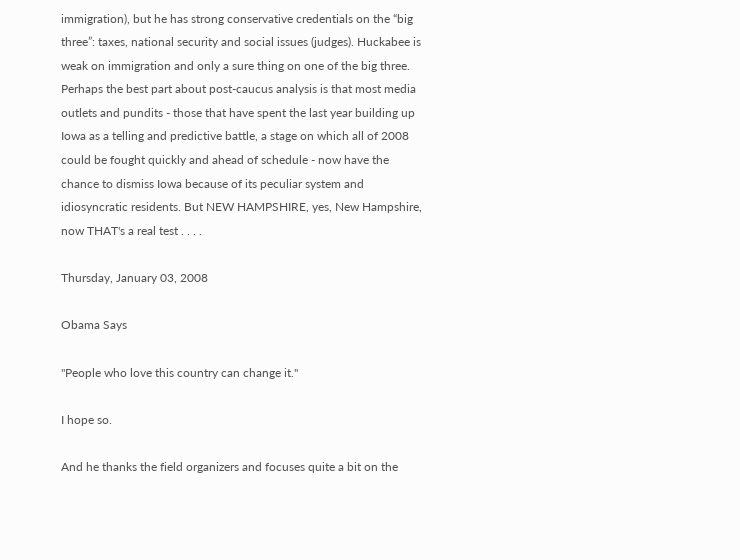immigration), but he has strong conservative credentials on the “big three”: taxes, national security and social issues (judges). Huckabee is weak on immigration and only a sure thing on one of the big three.
Perhaps the best part about post-caucus analysis is that most media outlets and pundits - those that have spent the last year building up Iowa as a telling and predictive battle, a stage on which all of 2008 could be fought quickly and ahead of schedule - now have the chance to dismiss Iowa because of its peculiar system and idiosyncratic residents. But NEW HAMPSHIRE, yes, New Hampshire, now THAT's a real test . . . .

Thursday, January 03, 2008

Obama Says

"People who love this country can change it."

I hope so.

And he thanks the field organizers and focuses quite a bit on the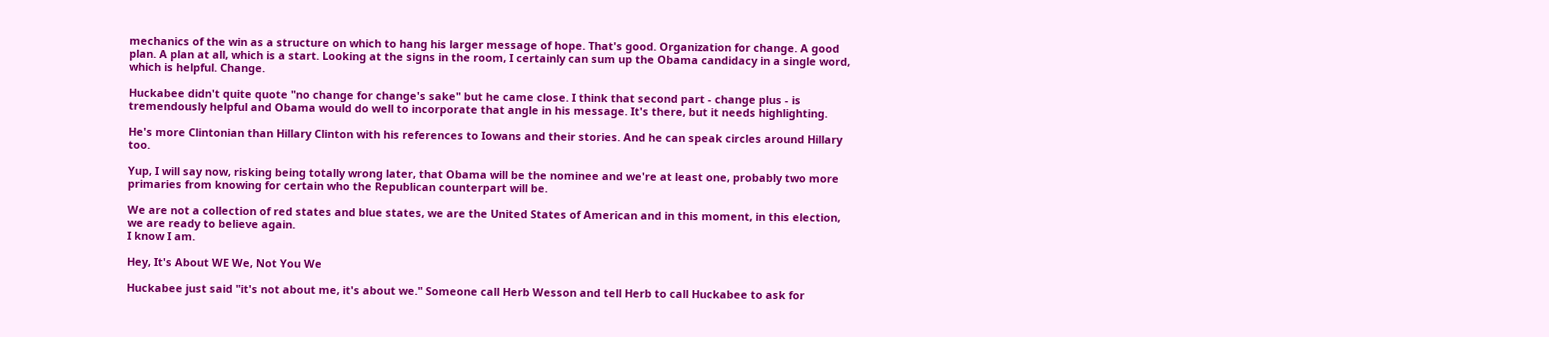mechanics of the win as a structure on which to hang his larger message of hope. That's good. Organization for change. A good plan. A plan at all, which is a start. Looking at the signs in the room, I certainly can sum up the Obama candidacy in a single word, which is helpful. Change.

Huckabee didn't quite quote "no change for change's sake" but he came close. I think that second part - change plus - is tremendously helpful and Obama would do well to incorporate that angle in his message. It's there, but it needs highlighting.

He's more Clintonian than Hillary Clinton with his references to Iowans and their stories. And he can speak circles around Hillary too.

Yup, I will say now, risking being totally wrong later, that Obama will be the nominee and we're at least one, probably two more primaries from knowing for certain who the Republican counterpart will be.

We are not a collection of red states and blue states, we are the United States of American and in this moment, in this election, we are ready to believe again.
I know I am.

Hey, It's About WE We, Not You We

Huckabee just said "it's not about me, it's about we." Someone call Herb Wesson and tell Herb to call Huckabee to ask for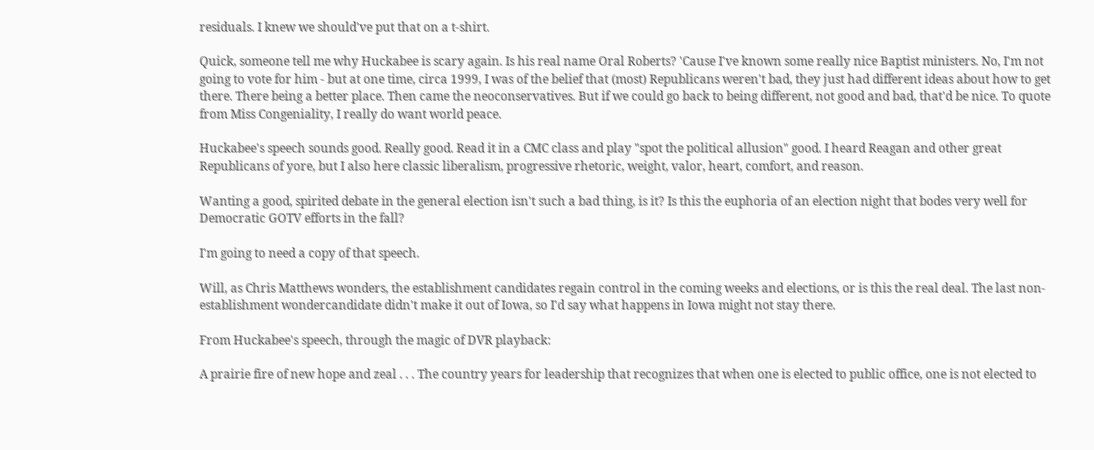residuals. I knew we should've put that on a t-shirt.

Quick, someone tell me why Huckabee is scary again. Is his real name Oral Roberts? 'Cause I've known some really nice Baptist ministers. No, I'm not going to vote for him - but at one time, circa 1999, I was of the belief that (most) Republicans weren't bad, they just had different ideas about how to get there. There being a better place. Then came the neoconservatives. But if we could go back to being different, not good and bad, that'd be nice. To quote from Miss Congeniality, I really do want world peace.

Huckabee's speech sounds good. Really good. Read it in a CMC class and play "spot the political allusion" good. I heard Reagan and other great Republicans of yore, but I also here classic liberalism, progressive rhetoric, weight, valor, heart, comfort, and reason.

Wanting a good, spirited debate in the general election isn't such a bad thing, is it? Is this the euphoria of an election night that bodes very well for Democratic GOTV efforts in the fall?

I'm going to need a copy of that speech.

Will, as Chris Matthews wonders, the establishment candidates regain control in the coming weeks and elections, or is this the real deal. The last non-establishment wondercandidate didn't make it out of Iowa, so I'd say what happens in Iowa might not stay there.

From Huckabee's speech, through the magic of DVR playback:

A prairie fire of new hope and zeal . . . The country years for leadership that recognizes that when one is elected to public office, one is not elected to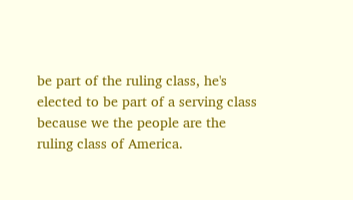be part of the ruling class, he's elected to be part of a serving class because we the people are the ruling class of America.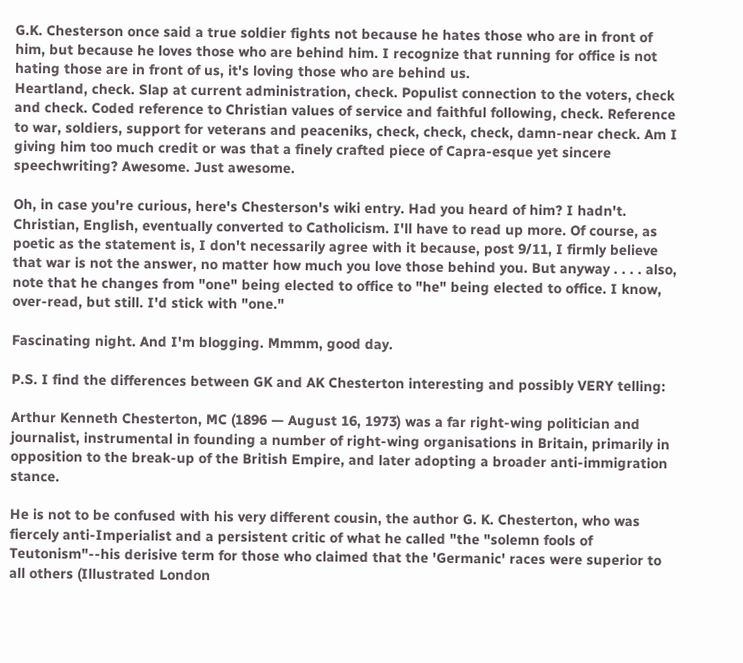G.K. Chesterson once said a true soldier fights not because he hates those who are in front of him, but because he loves those who are behind him. I recognize that running for office is not hating those are in front of us, it's loving those who are behind us.
Heartland, check. Slap at current administration, check. Populist connection to the voters, check and check. Coded reference to Christian values of service and faithful following, check. Reference to war, soldiers, support for veterans and peaceniks, check, check, check, damn-near check. Am I giving him too much credit or was that a finely crafted piece of Capra-esque yet sincere speechwriting? Awesome. Just awesome.

Oh, in case you're curious, here's Chesterson's wiki entry. Had you heard of him? I hadn't. Christian, English, eventually converted to Catholicism. I'll have to read up more. Of course, as poetic as the statement is, I don't necessarily agree with it because, post 9/11, I firmly believe that war is not the answer, no matter how much you love those behind you. But anyway . . . . also, note that he changes from "one" being elected to office to "he" being elected to office. I know, over-read, but still. I'd stick with "one."

Fascinating night. And I'm blogging. Mmmm, good day.

P.S. I find the differences between GK and AK Chesterton interesting and possibly VERY telling:

Arthur Kenneth Chesterton, MC (1896 — August 16, 1973) was a far right-wing politician and journalist, instrumental in founding a number of right-wing organisations in Britain, primarily in opposition to the break-up of the British Empire, and later adopting a broader anti-immigration stance.

He is not to be confused with his very different cousin, the author G. K. Chesterton, who was fiercely anti-Imperialist and a persistent critic of what he called "the "solemn fools of Teutonism"--his derisive term for those who claimed that the 'Germanic' races were superior to all others (Illustrated London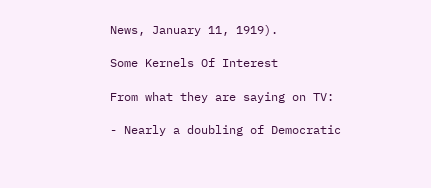News, January 11, 1919).

Some Kernels Of Interest

From what they are saying on TV:

- Nearly a doubling of Democratic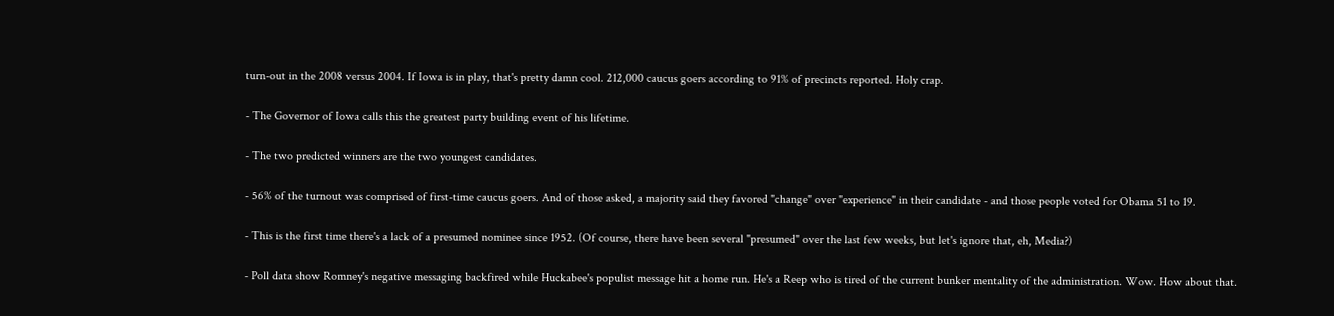turn-out in the 2008 versus 2004. If Iowa is in play, that's pretty damn cool. 212,000 caucus goers according to 91% of precincts reported. Holy crap.

- The Governor of Iowa calls this the greatest party building event of his lifetime.

- The two predicted winners are the two youngest candidates.

- 56% of the turnout was comprised of first-time caucus goers. And of those asked, a majority said they favored "change" over "experience" in their candidate - and those people voted for Obama 51 to 19.

- This is the first time there's a lack of a presumed nominee since 1952. (Of course, there have been several "presumed" over the last few weeks, but let's ignore that, eh, Media?)

- Poll data show Romney's negative messaging backfired while Huckabee's populist message hit a home run. He's a Reep who is tired of the current bunker mentality of the administration. Wow. How about that.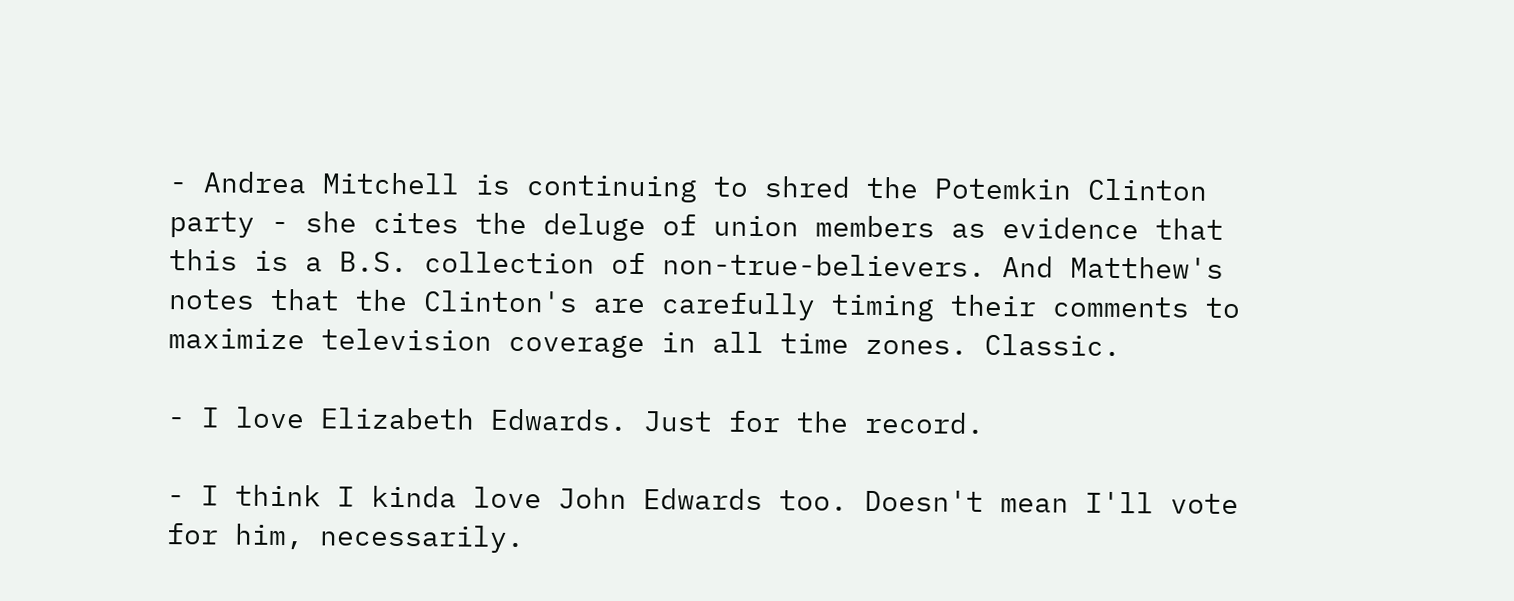- Andrea Mitchell is continuing to shred the Potemkin Clinton party - she cites the deluge of union members as evidence that this is a B.S. collection of non-true-believers. And Matthew's notes that the Clinton's are carefully timing their comments to maximize television coverage in all time zones. Classic.

- I love Elizabeth Edwards. Just for the record.

- I think I kinda love John Edwards too. Doesn't mean I'll vote for him, necessarily.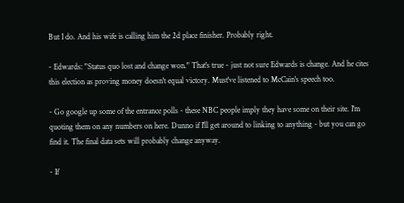But I do. And his wife is calling him the 2d place finisher. Probably right.

- Edwards: "Status quo lost and change won." That's true - just not sure Edwards is change. And he cites this election as proving money doesn't equal victory. Must've listened to McCain's speech too.

- Go google up some of the entrance polls - these NBC people imply they have some on their site. I'm quoting them on any numbers on here. Dunno if I'll get around to linking to anything - but you can go find it. The final data sets will probably change anyway.

- If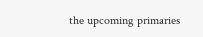the upcoming primaries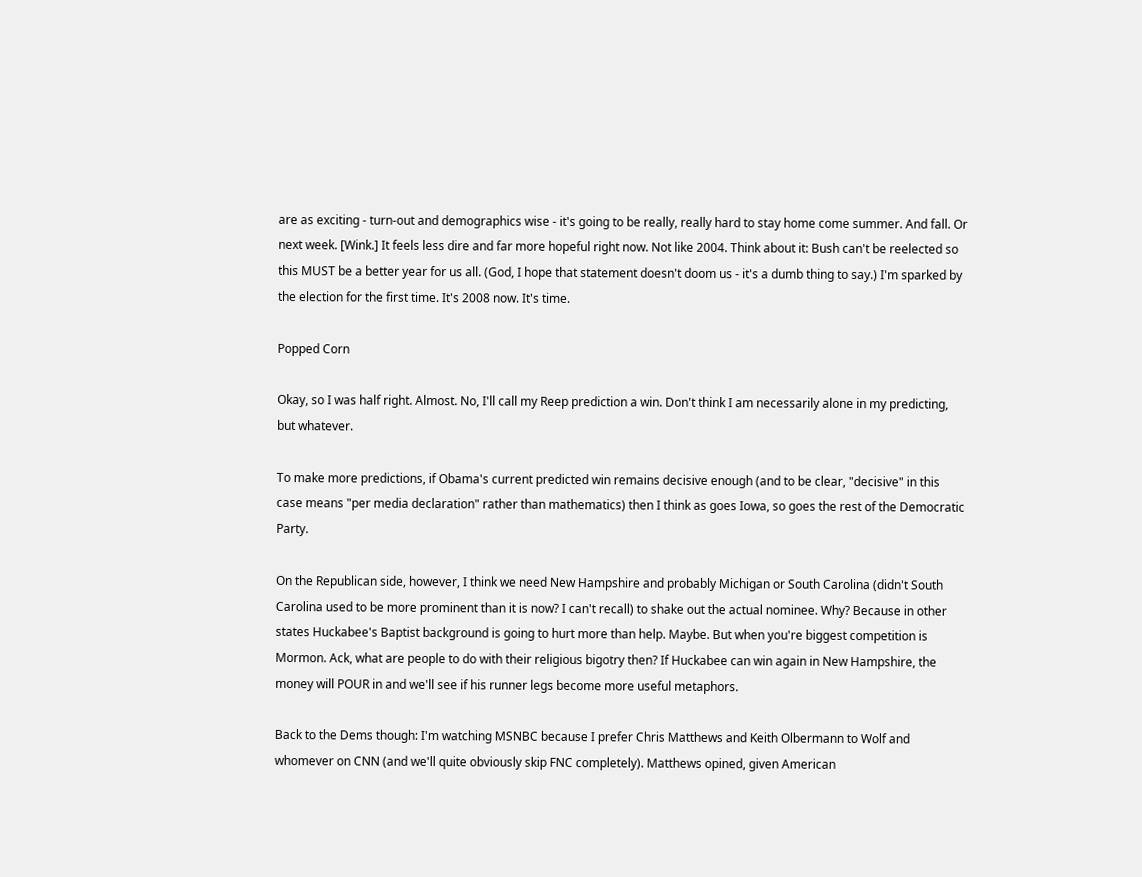are as exciting - turn-out and demographics wise - it's going to be really, really hard to stay home come summer. And fall. Or next week. [Wink.] It feels less dire and far more hopeful right now. Not like 2004. Think about it: Bush can't be reelected so this MUST be a better year for us all. (God, I hope that statement doesn't doom us - it's a dumb thing to say.) I'm sparked by the election for the first time. It's 2008 now. It's time.

Popped Corn

Okay, so I was half right. Almost. No, I'll call my Reep prediction a win. Don't think I am necessarily alone in my predicting, but whatever.

To make more predictions, if Obama's current predicted win remains decisive enough (and to be clear, "decisive" in this case means "per media declaration" rather than mathematics) then I think as goes Iowa, so goes the rest of the Democratic Party.

On the Republican side, however, I think we need New Hampshire and probably Michigan or South Carolina (didn't South Carolina used to be more prominent than it is now? I can't recall) to shake out the actual nominee. Why? Because in other states Huckabee's Baptist background is going to hurt more than help. Maybe. But when you're biggest competition is Mormon. Ack, what are people to do with their religious bigotry then? If Huckabee can win again in New Hampshire, the money will POUR in and we'll see if his runner legs become more useful metaphors.

Back to the Dems though: I'm watching MSNBC because I prefer Chris Matthews and Keith Olbermann to Wolf and whomever on CNN (and we'll quite obviously skip FNC completely). Matthews opined, given American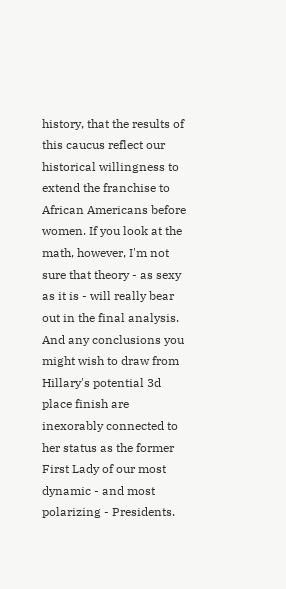history, that the results of this caucus reflect our historical willingness to extend the franchise to African Americans before women. If you look at the math, however, I'm not sure that theory - as sexy as it is - will really bear out in the final analysis. And any conclusions you might wish to draw from Hillary's potential 3d place finish are inexorably connected to her status as the former First Lady of our most dynamic - and most polarizing - Presidents.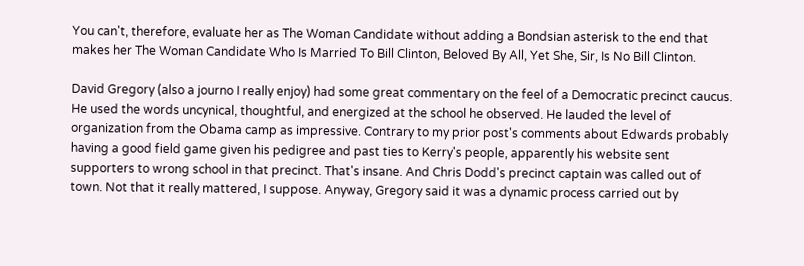You can't, therefore, evaluate her as The Woman Candidate without adding a Bondsian asterisk to the end that makes her The Woman Candidate Who Is Married To Bill Clinton, Beloved By All, Yet She, Sir, Is No Bill Clinton.

David Gregory (also a journo I really enjoy) had some great commentary on the feel of a Democratic precinct caucus. He used the words uncynical, thoughtful, and energized at the school he observed. He lauded the level of organization from the Obama camp as impressive. Contrary to my prior post's comments about Edwards probably having a good field game given his pedigree and past ties to Kerry's people, apparently his website sent supporters to wrong school in that precinct. That's insane. And Chris Dodd's precinct captain was called out of town. Not that it really mattered, I suppose. Anyway, Gregory said it was a dynamic process carried out by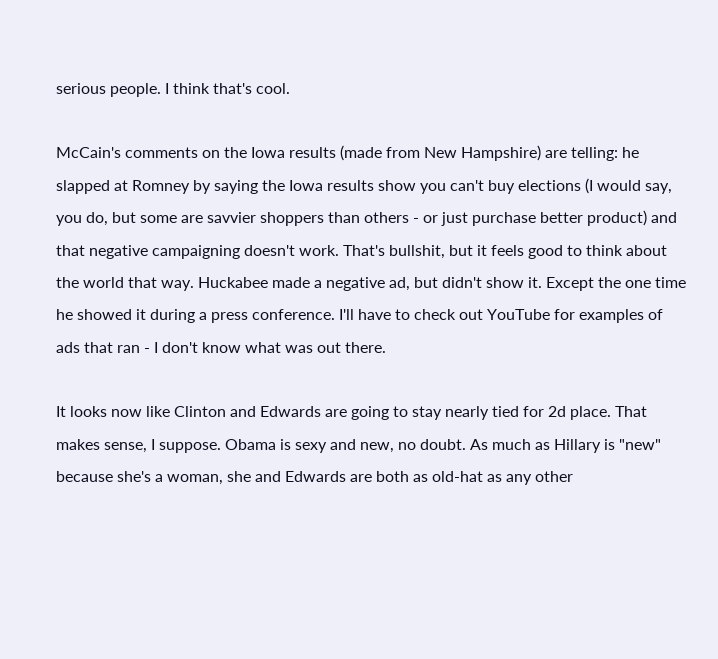serious people. I think that's cool.

McCain's comments on the Iowa results (made from New Hampshire) are telling: he slapped at Romney by saying the Iowa results show you can't buy elections (I would say, you do, but some are savvier shoppers than others - or just purchase better product) and that negative campaigning doesn't work. That's bullshit, but it feels good to think about the world that way. Huckabee made a negative ad, but didn't show it. Except the one time he showed it during a press conference. I'll have to check out YouTube for examples of ads that ran - I don't know what was out there.

It looks now like Clinton and Edwards are going to stay nearly tied for 2d place. That makes sense, I suppose. Obama is sexy and new, no doubt. As much as Hillary is "new" because she's a woman, she and Edwards are both as old-hat as any other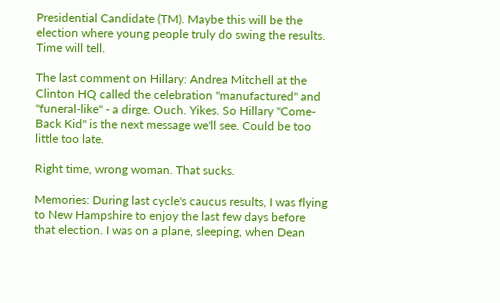Presidential Candidate (TM). Maybe this will be the election where young people truly do swing the results. Time will tell.

The last comment on Hillary: Andrea Mitchell at the Clinton HQ called the celebration "manufactured" and "funeral-like" - a dirge. Ouch. Yikes. So Hillary "Come-Back Kid" is the next message we'll see. Could be too little too late.

Right time, wrong woman. That sucks.

Memories: During last cycle's caucus results, I was flying to New Hampshire to enjoy the last few days before that election. I was on a plane, sleeping, when Dean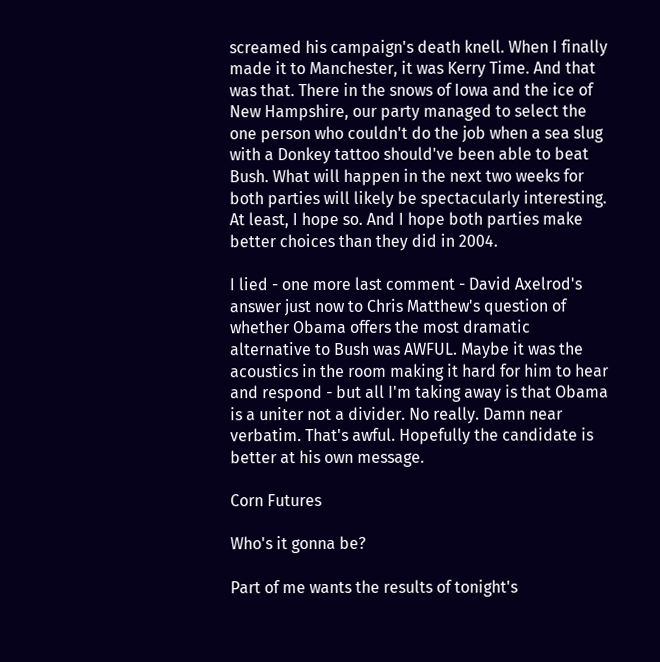screamed his campaign's death knell. When I finally made it to Manchester, it was Kerry Time. And that was that. There in the snows of Iowa and the ice of New Hampshire, our party managed to select the one person who couldn't do the job when a sea slug with a Donkey tattoo should've been able to beat Bush. What will happen in the next two weeks for both parties will likely be spectacularly interesting. At least, I hope so. And I hope both parties make better choices than they did in 2004.

I lied - one more last comment - David Axelrod's answer just now to Chris Matthew's question of whether Obama offers the most dramatic alternative to Bush was AWFUL. Maybe it was the acoustics in the room making it hard for him to hear and respond - but all I'm taking away is that Obama is a uniter not a divider. No really. Damn near verbatim. That's awful. Hopefully the candidate is better at his own message.

Corn Futures

Who's it gonna be?

Part of me wants the results of tonight's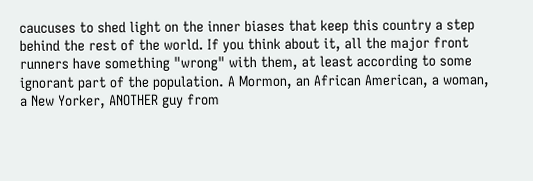caucuses to shed light on the inner biases that keep this country a step behind the rest of the world. If you think about it, all the major front runners have something "wrong" with them, at least according to some ignorant part of the population. A Mormon, an African American, a woman, a New Yorker, ANOTHER guy from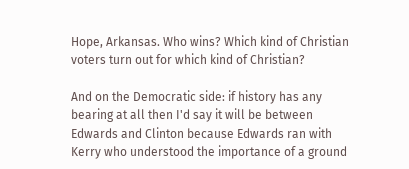Hope, Arkansas. Who wins? Which kind of Christian voters turn out for which kind of Christian?

And on the Democratic side: if history has any bearing at all then I'd say it will be between Edwards and Clinton because Edwards ran with Kerry who understood the importance of a ground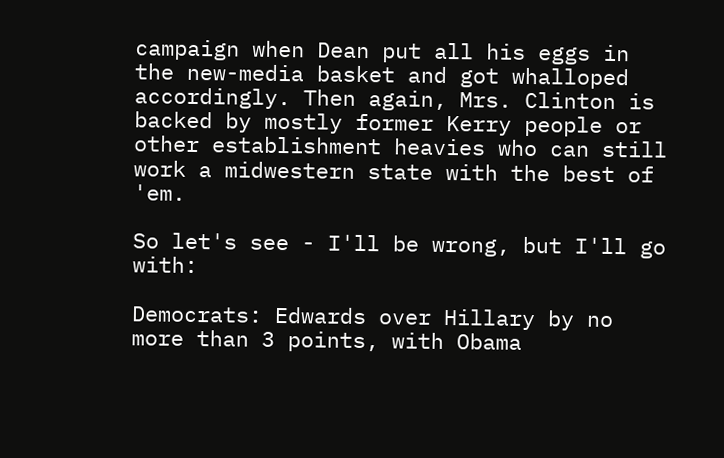campaign when Dean put all his eggs in the new-media basket and got whalloped accordingly. Then again, Mrs. Clinton is backed by mostly former Kerry people or other establishment heavies who can still work a midwestern state with the best of 'em.

So let's see - I'll be wrong, but I'll go with:

Democrats: Edwards over Hillary by no more than 3 points, with Obama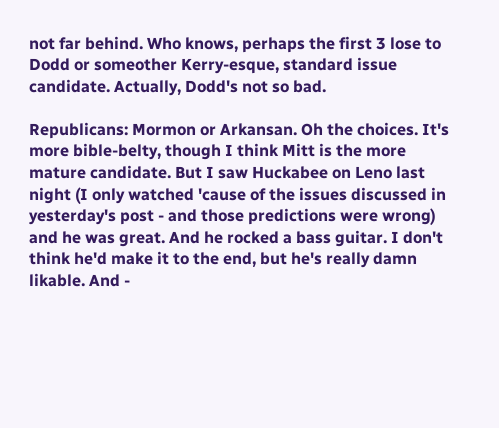not far behind. Who knows, perhaps the first 3 lose to Dodd or someother Kerry-esque, standard issue candidate. Actually, Dodd's not so bad.

Republicans: Mormon or Arkansan. Oh the choices. It's more bible-belty, though I think Mitt is the more mature candidate. But I saw Huckabee on Leno last night (I only watched 'cause of the issues discussed in yesterday's post - and those predictions were wrong) and he was great. And he rocked a bass guitar. I don't think he'd make it to the end, but he's really damn likable. And -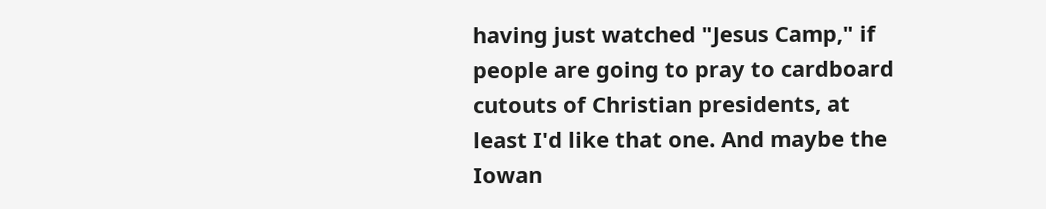having just watched "Jesus Camp," if people are going to pray to cardboard cutouts of Christian presidents, at least I'd like that one. And maybe the Iowan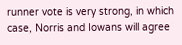runner vote is very strong, in which case, Norris and Iowans will agree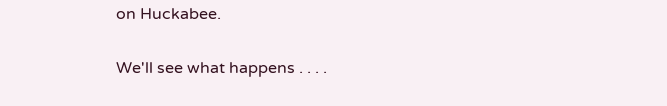on Huckabee.

We'll see what happens . . . .